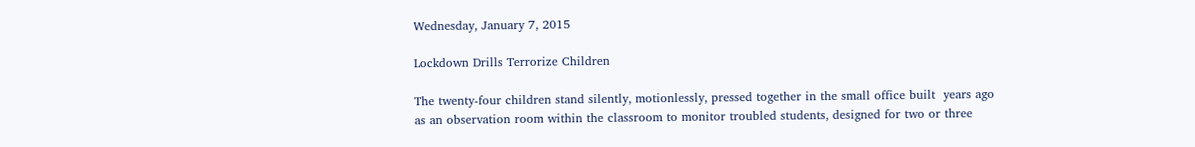Wednesday, January 7, 2015

Lockdown Drills Terrorize Children

The twenty-four children stand silently, motionlessly, pressed together in the small office built  years ago as an observation room within the classroom to monitor troubled students, designed for two or three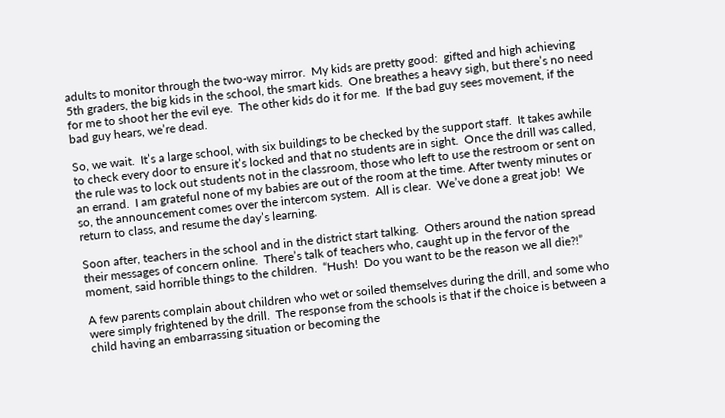adults to monitor through the two-way mirror.  My kids are pretty good:  gifted and high achieving 5th graders, the big kids in the school, the smart kids.  One breathes a heavy sigh, but there’s no need for me to shoot her the evil eye.  The other kids do it for me.  If the bad guy sees movement, if the bad guy hears, we’re dead.

So, we wait.  It’s a large school, with six buildings to be checked by the support staff.  It takes awhile to check every door to ensure it’s locked and that no students are in sight.  Once the drill was called, the rule was to lock out students not in the classroom, those who left to use the restroom or sent on an errand.  I am grateful none of my babies are out of the room at the time. After twenty minutes or so, the announcement comes over the intercom system.  All is clear.  We’ve done a great job!  We return to class, and resume the day’s learning.

Soon after, teachers in the school and in the district start talking.  Others around the nation spread their messages of concern online.  There’s talk of teachers who, caught up in the fervor of the moment, said horrible things to the children.  “Hush!  Do you want to be the reason we all die?!”

A few parents complain about children who wet or soiled themselves during the drill, and some who were simply frightened by the drill.  The response from the schools is that if the choice is between a child having an embarrassing situation or becoming the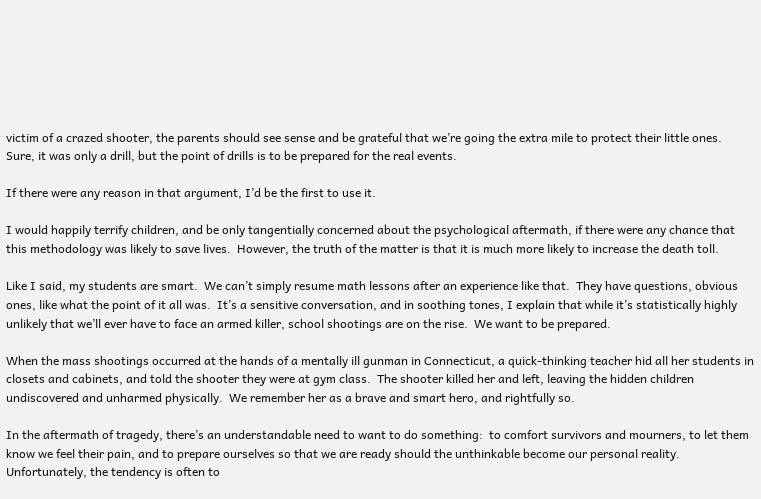victim of a crazed shooter, the parents should see sense and be grateful that we’re going the extra mile to protect their little ones.  Sure, it was only a drill, but the point of drills is to be prepared for the real events.

If there were any reason in that argument, I’d be the first to use it.

I would happily terrify children, and be only tangentially concerned about the psychological aftermath, if there were any chance that this methodology was likely to save lives.  However, the truth of the matter is that it is much more likely to increase the death toll.

Like I said, my students are smart.  We can’t simply resume math lessons after an experience like that.  They have questions, obvious ones, like what the point of it all was.  It’s a sensitive conversation, and in soothing tones, I explain that while it’s statistically highly unlikely that we’ll ever have to face an armed killer, school shootings are on the rise.  We want to be prepared.

When the mass shootings occurred at the hands of a mentally ill gunman in Connecticut, a quick-thinking teacher hid all her students in closets and cabinets, and told the shooter they were at gym class.  The shooter killed her and left, leaving the hidden children undiscovered and unharmed physically.  We remember her as a brave and smart hero, and rightfully so.

In the aftermath of tragedy, there’s an understandable need to want to do something:  to comfort survivors and mourners, to let them know we feel their pain, and to prepare ourselves so that we are ready should the unthinkable become our personal reality.  Unfortunately, the tendency is often to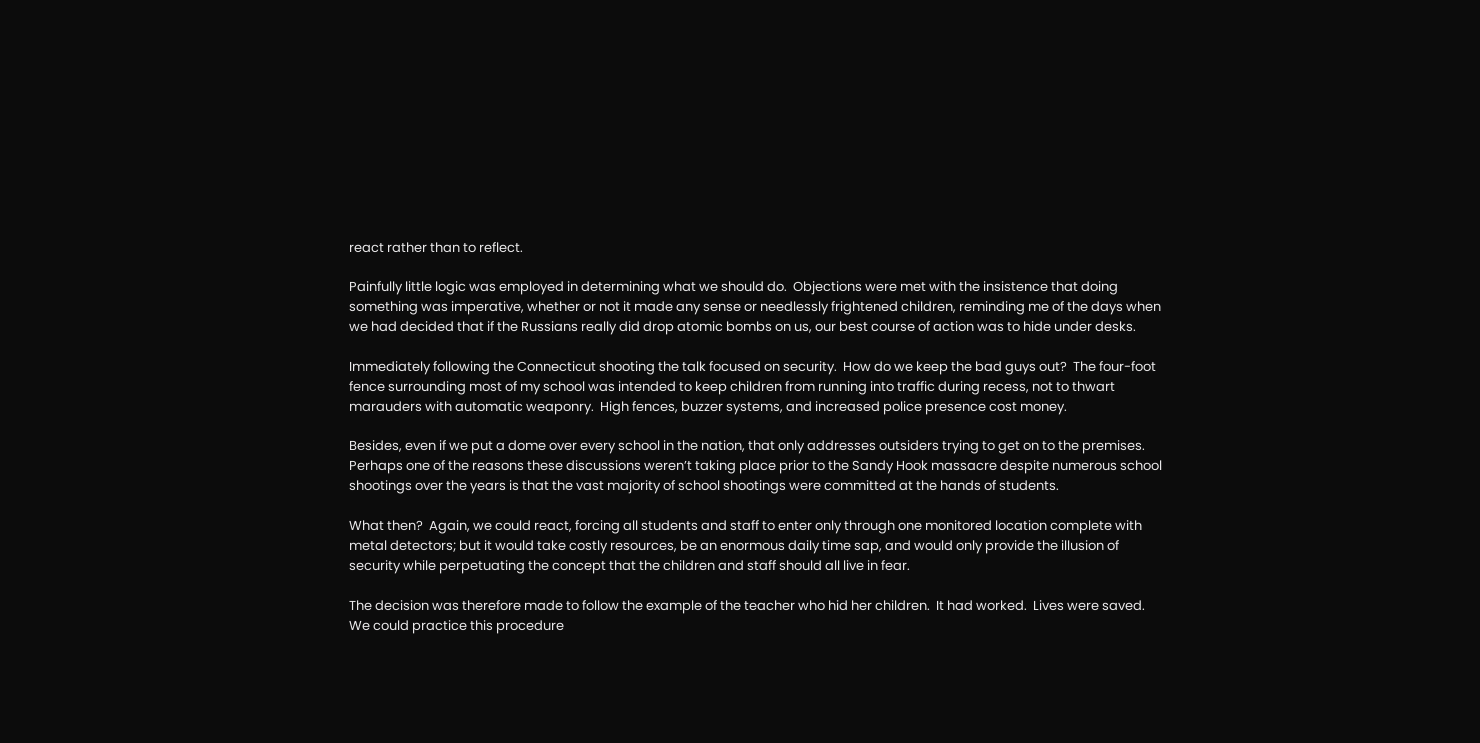react rather than to reflect.

Painfully little logic was employed in determining what we should do.  Objections were met with the insistence that doing something was imperative, whether or not it made any sense or needlessly frightened children, reminding me of the days when we had decided that if the Russians really did drop atomic bombs on us, our best course of action was to hide under desks.

Immediately following the Connecticut shooting the talk focused on security.  How do we keep the bad guys out?  The four-foot fence surrounding most of my school was intended to keep children from running into traffic during recess, not to thwart marauders with automatic weaponry.  High fences, buzzer systems, and increased police presence cost money.

Besides, even if we put a dome over every school in the nation, that only addresses outsiders trying to get on to the premises.  Perhaps one of the reasons these discussions weren’t taking place prior to the Sandy Hook massacre despite numerous school shootings over the years is that the vast majority of school shootings were committed at the hands of students.

What then?  Again, we could react, forcing all students and staff to enter only through one monitored location complete with metal detectors; but it would take costly resources, be an enormous daily time sap, and would only provide the illusion of security while perpetuating the concept that the children and staff should all live in fear.

The decision was therefore made to follow the example of the teacher who hid her children.  It had worked.  Lives were saved.  We could practice this procedure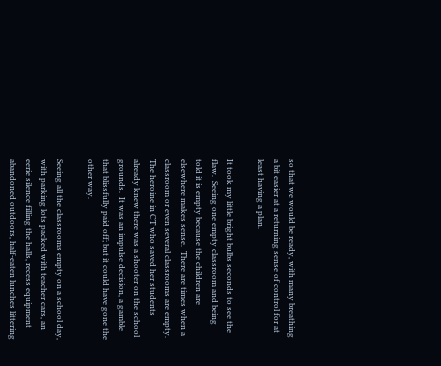so that we would be ready, with many breathing a bit easier at a returning sense of control for at least having a plan.

It took my little bright bulbs seconds to see the flaw.  Seeing one empty classroom and being told it is empty because the children are elsewhere makes sense.  There are times when a classroom or even several classrooms are empty.   The heroine in CT who saved her students already knew there was a shooter on the school grounds.  It was an impulse decision, a gamble that blissfully paid off; but it could have gone the other way.

Seeing all the classrooms empty on a school day, with parking lots packed with teacher cars, an eerie silence filling the halls, recess equipment abandoned outdoors, half-eaten lunches littering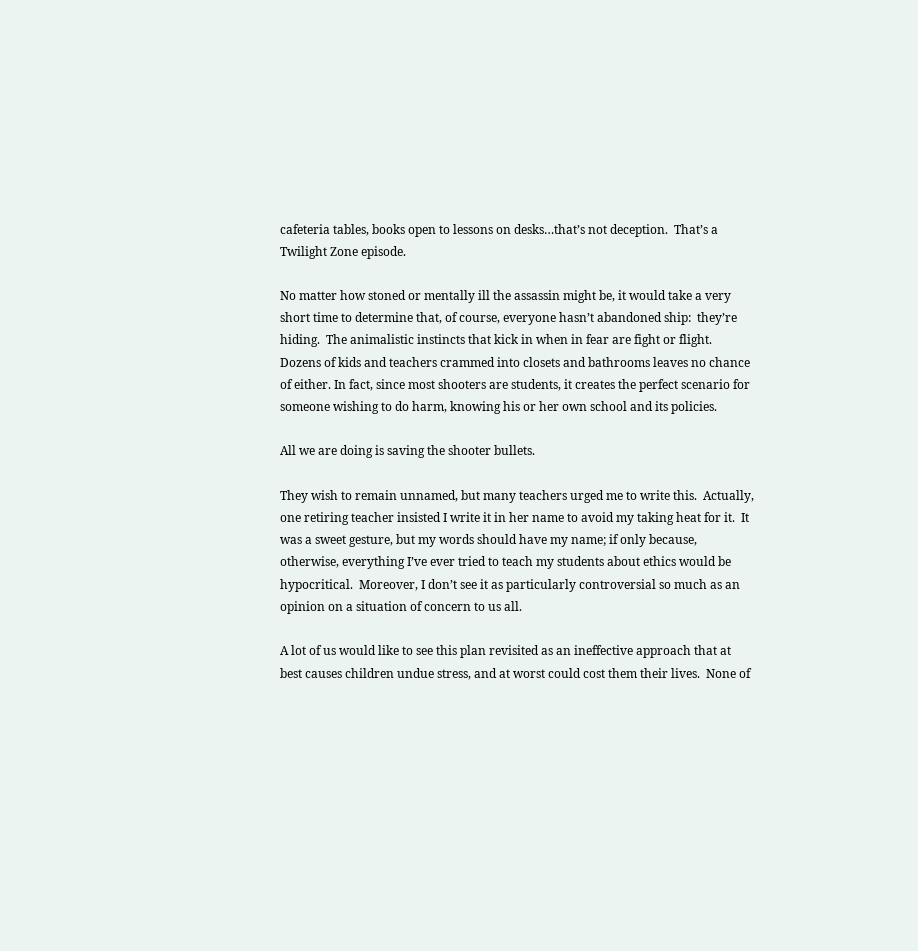cafeteria tables, books open to lessons on desks…that’s not deception.  That’s a Twilight Zone episode.

No matter how stoned or mentally ill the assassin might be, it would take a very short time to determine that, of course, everyone hasn’t abandoned ship:  they’re hiding.  The animalistic instincts that kick in when in fear are fight or flight. Dozens of kids and teachers crammed into closets and bathrooms leaves no chance of either. In fact, since most shooters are students, it creates the perfect scenario for someone wishing to do harm, knowing his or her own school and its policies.

All we are doing is saving the shooter bullets.

They wish to remain unnamed, but many teachers urged me to write this.  Actually, one retiring teacher insisted I write it in her name to avoid my taking heat for it.  It was a sweet gesture, but my words should have my name; if only because, otherwise, everything I’ve ever tried to teach my students about ethics would be hypocritical.  Moreover, I don’t see it as particularly controversial so much as an opinion on a situation of concern to us all.

A lot of us would like to see this plan revisited as an ineffective approach that at best causes children undue stress, and at worst could cost them their lives.  None of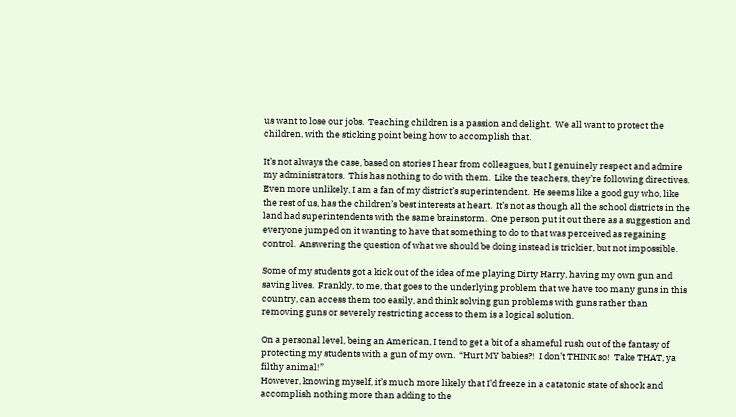us want to lose our jobs.  Teaching children is a passion and delight.  We all want to protect the children, with the sticking point being how to accomplish that.

It’s not always the case, based on stories I hear from colleagues, but I genuinely respect and admire my administrators.  This has nothing to do with them.  Like the teachers, they’re following directives.  Even more unlikely, I am a fan of my district’s superintendent.  He seems like a good guy who, like the rest of us, has the children’s best interests at heart.  It’s not as though all the school districts in the land had superintendents with the same brainstorm.  One person put it out there as a suggestion and everyone jumped on it wanting to have that something to do to that was perceived as regaining control.  Answering the question of what we should be doing instead is trickier, but not impossible.

Some of my students got a kick out of the idea of me playing Dirty Harry, having my own gun and saving lives.  Frankly, to me, that goes to the underlying problem that we have too many guns in this country, can access them too easily, and think solving gun problems with guns rather than removing guns or severely restricting access to them is a logical solution.

On a personal level, being an American, I tend to get a bit of a shameful rush out of the fantasy of protecting my students with a gun of my own.  “Hurt MY babies?!  I don’t THINK so!  Take THAT, ya filthy animal!”
However, knowing myself, it’s much more likely that I’d freeze in a catatonic state of shock and accomplish nothing more than adding to the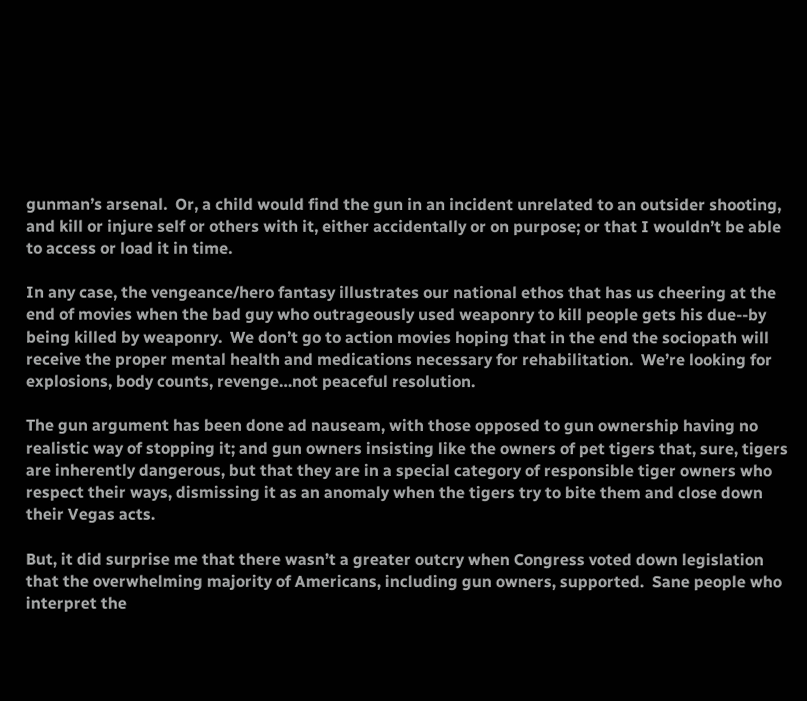gunman’s arsenal.  Or, a child would find the gun in an incident unrelated to an outsider shooting, and kill or injure self or others with it, either accidentally or on purpose; or that I wouldn’t be able to access or load it in time.

In any case, the vengeance/hero fantasy illustrates our national ethos that has us cheering at the end of movies when the bad guy who outrageously used weaponry to kill people gets his due--by being killed by weaponry.  We don’t go to action movies hoping that in the end the sociopath will receive the proper mental health and medications necessary for rehabilitation.  We’re looking for explosions, body counts, revenge…not peaceful resolution.

The gun argument has been done ad nauseam, with those opposed to gun ownership having no realistic way of stopping it; and gun owners insisting like the owners of pet tigers that, sure, tigers are inherently dangerous, but that they are in a special category of responsible tiger owners who respect their ways, dismissing it as an anomaly when the tigers try to bite them and close down their Vegas acts.

But, it did surprise me that there wasn’t a greater outcry when Congress voted down legislation that the overwhelming majority of Americans, including gun owners, supported.  Sane people who interpret the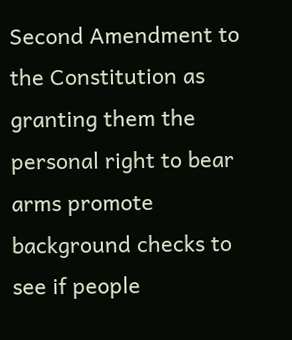Second Amendment to the Constitution as granting them the personal right to bear arms promote background checks to see if people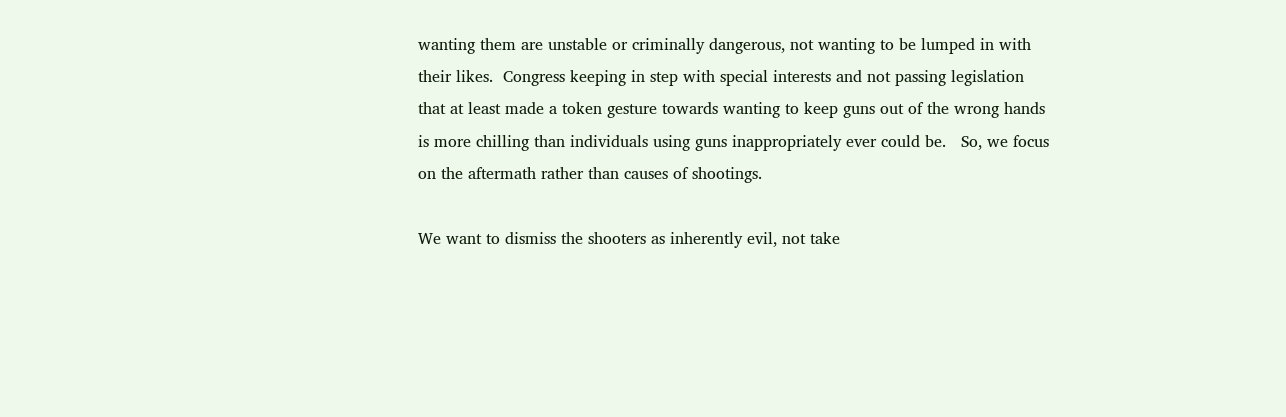wanting them are unstable or criminally dangerous, not wanting to be lumped in with their likes.  Congress keeping in step with special interests and not passing legislation that at least made a token gesture towards wanting to keep guns out of the wrong hands is more chilling than individuals using guns inappropriately ever could be.   So, we focus on the aftermath rather than causes of shootings.

We want to dismiss the shooters as inherently evil, not take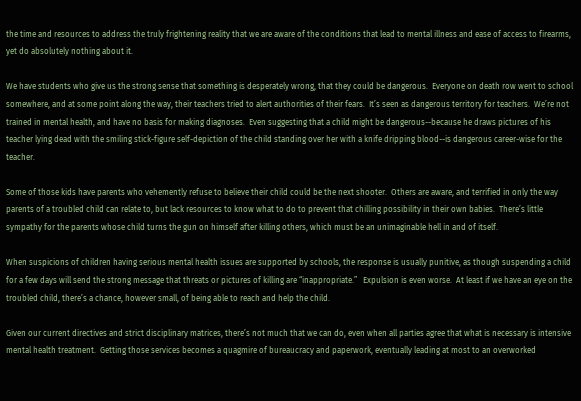the time and resources to address the truly frightening reality that we are aware of the conditions that lead to mental illness and ease of access to firearms, yet do absolutely nothing about it.

We have students who give us the strong sense that something is desperately wrong, that they could be dangerous.  Everyone on death row went to school somewhere, and at some point along the way, their teachers tried to alert authorities of their fears.  It’s seen as dangerous territory for teachers.  We’re not trained in mental health, and have no basis for making diagnoses.  Even suggesting that a child might be dangerous--because he draws pictures of his teacher lying dead with the smiling stick-figure self-depiction of the child standing over her with a knife dripping blood--is dangerous career-wise for the teacher.

Some of those kids have parents who vehemently refuse to believe their child could be the next shooter.  Others are aware, and terrified in only the way parents of a troubled child can relate to, but lack resources to know what to do to prevent that chilling possibility in their own babies.  There’s little sympathy for the parents whose child turns the gun on himself after killing others, which must be an unimaginable hell in and of itself.

When suspicions of children having serious mental health issues are supported by schools, the response is usually punitive, as though suspending a child for a few days will send the strong message that threats or pictures of killing are “inappropriate.”   Expulsion is even worse.  At least if we have an eye on the troubled child, there’s a chance, however small, of being able to reach and help the child.

Given our current directives and strict disciplinary matrices, there’s not much that we can do, even when all parties agree that what is necessary is intensive mental health treatment.  Getting those services becomes a quagmire of bureaucracy and paperwork, eventually leading at most to an overworked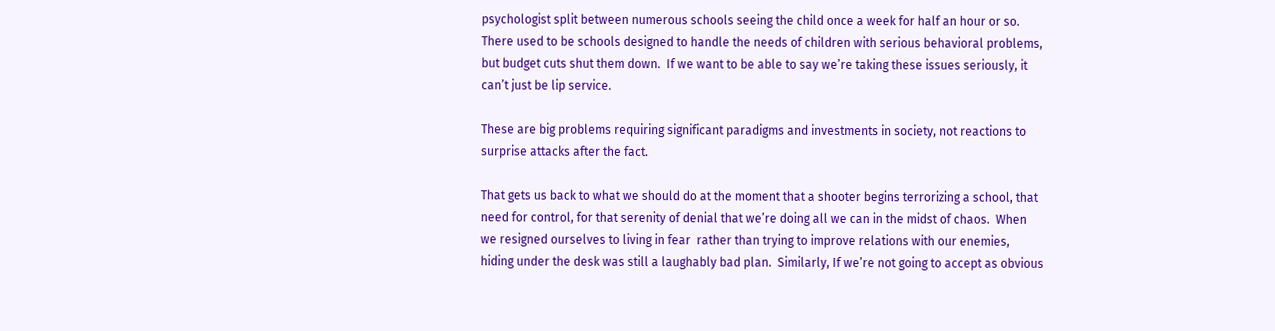psychologist split between numerous schools seeing the child once a week for half an hour or so.  There used to be schools designed to handle the needs of children with serious behavioral problems, but budget cuts shut them down.  If we want to be able to say we’re taking these issues seriously, it can’t just be lip service.

These are big problems requiring significant paradigms and investments in society, not reactions to surprise attacks after the fact.

That gets us back to what we should do at the moment that a shooter begins terrorizing a school, that need for control, for that serenity of denial that we’re doing all we can in the midst of chaos.  When we resigned ourselves to living in fear  rather than trying to improve relations with our enemies, hiding under the desk was still a laughably bad plan.  Similarly, If we’re not going to accept as obvious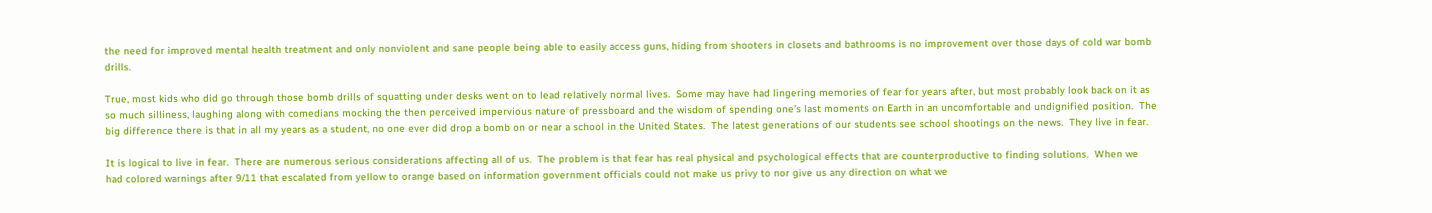the need for improved mental health treatment and only nonviolent and sane people being able to easily access guns, hiding from shooters in closets and bathrooms is no improvement over those days of cold war bomb drills.

True, most kids who did go through those bomb drills of squatting under desks went on to lead relatively normal lives.  Some may have had lingering memories of fear for years after, but most probably look back on it as so much silliness, laughing along with comedians mocking the then perceived impervious nature of pressboard and the wisdom of spending one’s last moments on Earth in an uncomfortable and undignified position.  The big difference there is that in all my years as a student, no one ever did drop a bomb on or near a school in the United States.  The latest generations of our students see school shootings on the news.  They live in fear.

It is logical to live in fear.  There are numerous serious considerations affecting all of us.  The problem is that fear has real physical and psychological effects that are counterproductive to finding solutions.  When we had colored warnings after 9/11 that escalated from yellow to orange based on information government officials could not make us privy to nor give us any direction on what we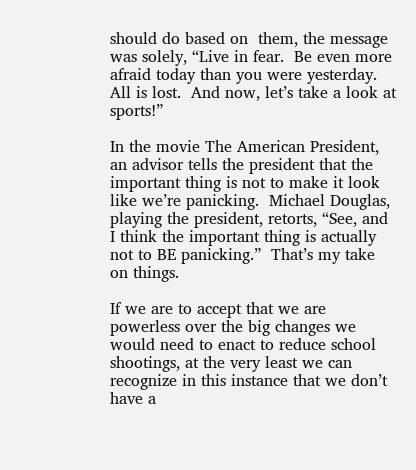should do based on  them, the message was solely, “Live in fear.  Be even more afraid today than you were yesterday.  All is lost.  And now, let’s take a look at sports!”

In the movie The American President, an advisor tells the president that the important thing is not to make it look like we’re panicking.  Michael Douglas, playing the president, retorts, “See, and I think the important thing is actually not to BE panicking.”  That’s my take on things.

If we are to accept that we are powerless over the big changes we would need to enact to reduce school shootings, at the very least we can recognize in this instance that we don’t have a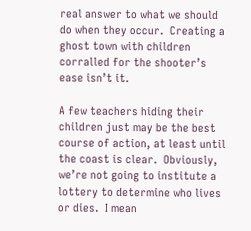real answer to what we should do when they occur.  Creating a ghost town with children corralled for the shooter’s ease isn’t it.

A few teachers hiding their children just may be the best course of action, at least until the coast is clear.  Obviously, we’re not going to institute a lottery to determine who lives or dies.  I mean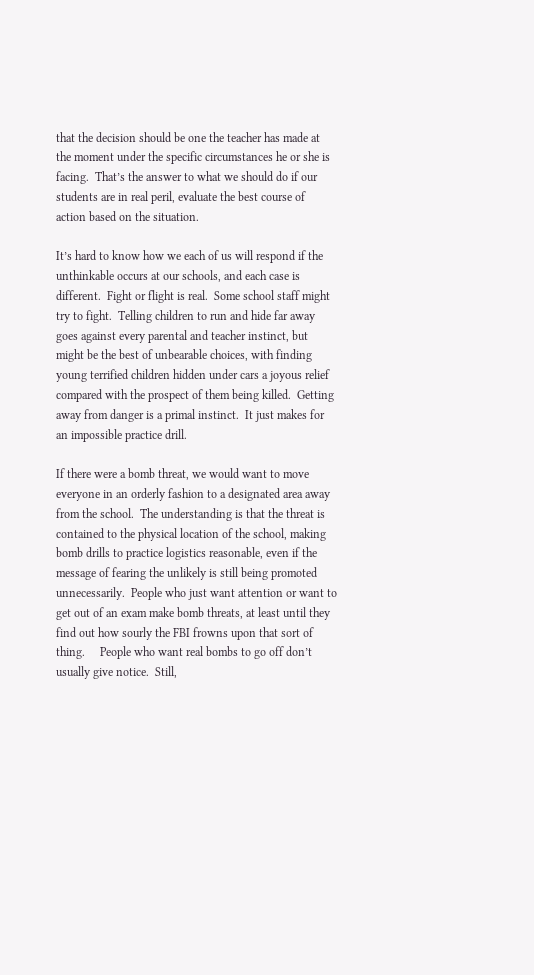that the decision should be one the teacher has made at the moment under the specific circumstances he or she is facing.  That’s the answer to what we should do if our students are in real peril, evaluate the best course of action based on the situation.

It’s hard to know how we each of us will respond if the unthinkable occurs at our schools, and each case is different.  Fight or flight is real.  Some school staff might try to fight.  Telling children to run and hide far away goes against every parental and teacher instinct, but might be the best of unbearable choices, with finding young terrified children hidden under cars a joyous relief compared with the prospect of them being killed.  Getting away from danger is a primal instinct.  It just makes for an impossible practice drill.

If there were a bomb threat, we would want to move everyone in an orderly fashion to a designated area away from the school.  The understanding is that the threat is contained to the physical location of the school, making bomb drills to practice logistics reasonable, even if the message of fearing the unlikely is still being promoted unnecessarily.  People who just want attention or want to get out of an exam make bomb threats, at least until they find out how sourly the FBI frowns upon that sort of thing.     People who want real bombs to go off don’t usually give notice.  Still,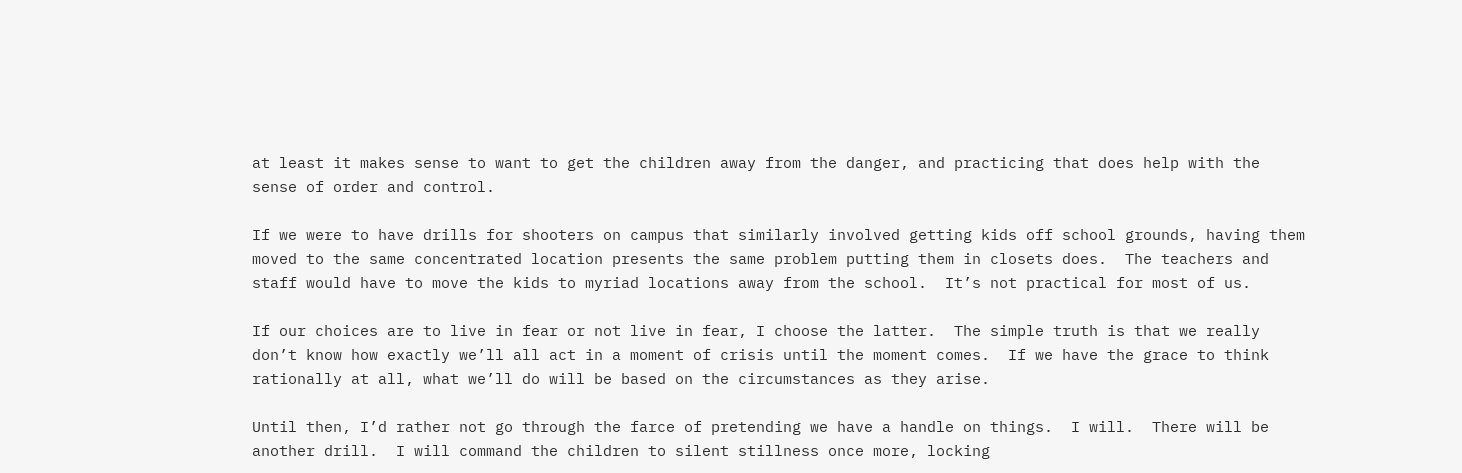at least it makes sense to want to get the children away from the danger, and practicing that does help with the sense of order and control.

If we were to have drills for shooters on campus that similarly involved getting kids off school grounds, having them moved to the same concentrated location presents the same problem putting them in closets does.  The teachers and staff would have to move the kids to myriad locations away from the school.  It’s not practical for most of us.

If our choices are to live in fear or not live in fear, I choose the latter.  The simple truth is that we really don’t know how exactly we’ll all act in a moment of crisis until the moment comes.  If we have the grace to think rationally at all, what we’ll do will be based on the circumstances as they arise.

Until then, I’d rather not go through the farce of pretending we have a handle on things.  I will.  There will be another drill.  I will command the children to silent stillness once more, locking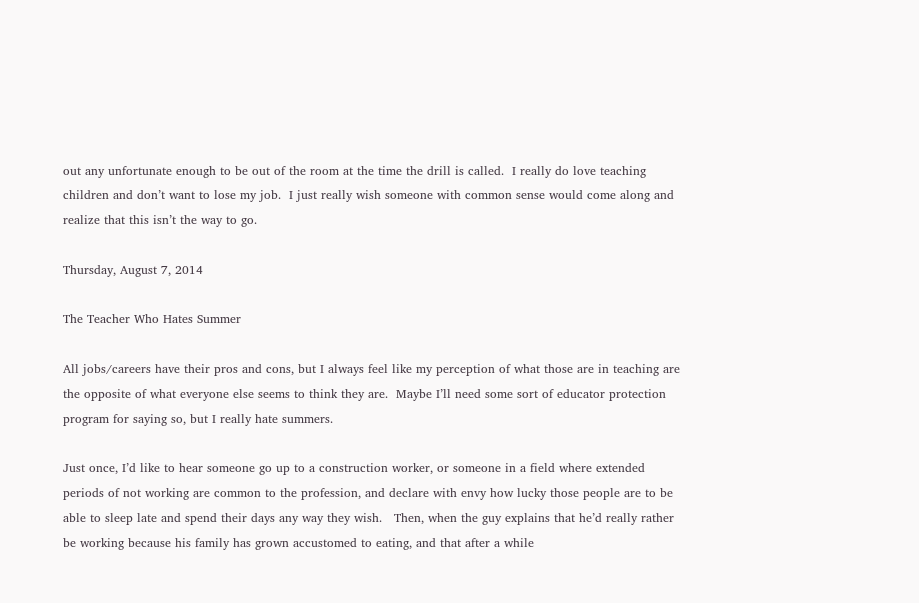out any unfortunate enough to be out of the room at the time the drill is called.  I really do love teaching children and don’t want to lose my job.  I just really wish someone with common sense would come along and realize that this isn’t the way to go.

Thursday, August 7, 2014

The Teacher Who Hates Summer

All jobs/careers have their pros and cons, but I always feel like my perception of what those are in teaching are the opposite of what everyone else seems to think they are.  Maybe I’ll need some sort of educator protection program for saying so, but I really hate summers.

Just once, I’d like to hear someone go up to a construction worker, or someone in a field where extended periods of not working are common to the profession, and declare with envy how lucky those people are to be able to sleep late and spend their days any way they wish.   Then, when the guy explains that he’d really rather be working because his family has grown accustomed to eating, and that after a while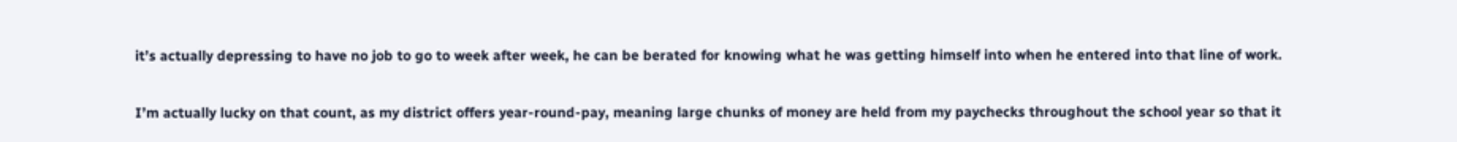it’s actually depressing to have no job to go to week after week, he can be berated for knowing what he was getting himself into when he entered into that line of work.

I’m actually lucky on that count, as my district offers year-round-pay, meaning large chunks of money are held from my paychecks throughout the school year so that it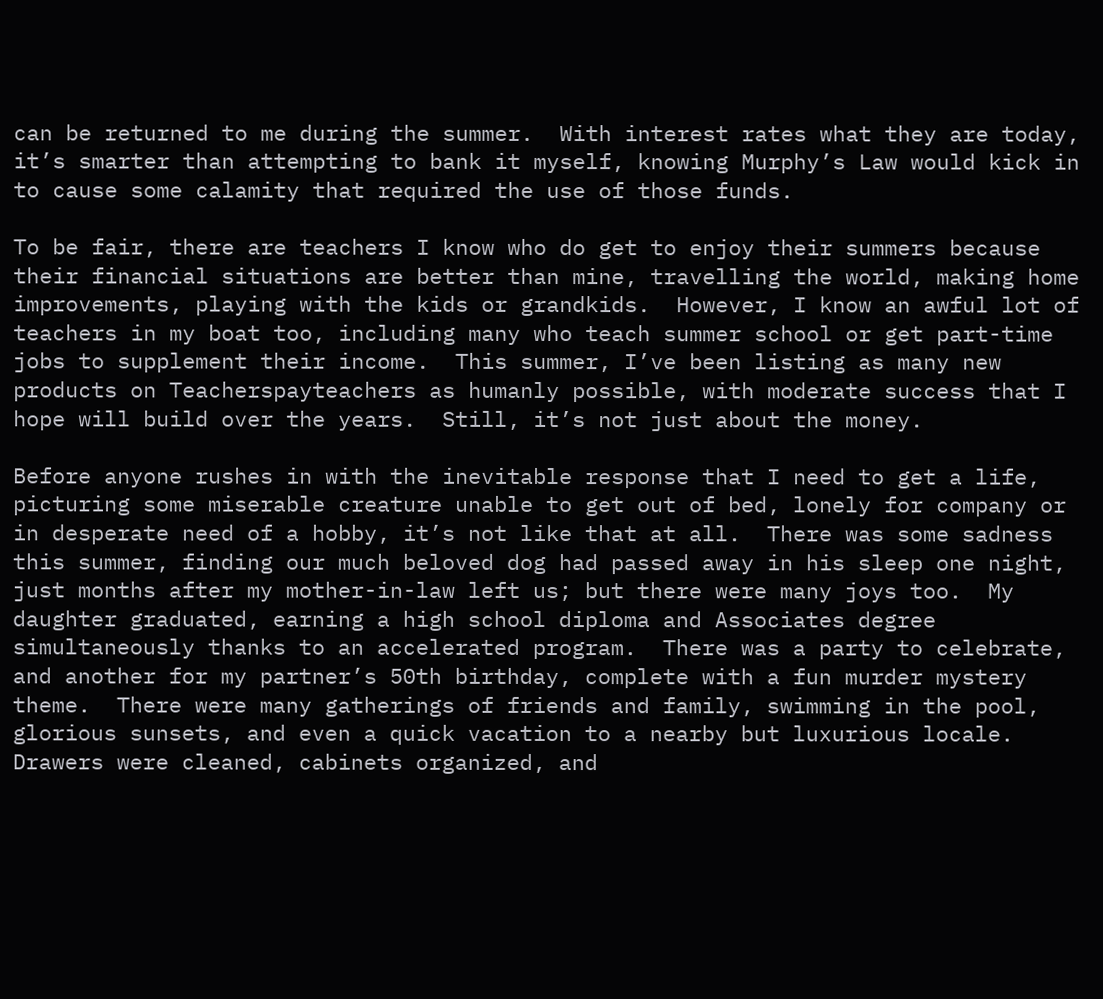can be returned to me during the summer.  With interest rates what they are today, it’s smarter than attempting to bank it myself, knowing Murphy’s Law would kick in to cause some calamity that required the use of those funds.

To be fair, there are teachers I know who do get to enjoy their summers because their financial situations are better than mine, travelling the world, making home improvements, playing with the kids or grandkids.  However, I know an awful lot of teachers in my boat too, including many who teach summer school or get part-time jobs to supplement their income.  This summer, I’ve been listing as many new products on Teacherspayteachers as humanly possible, with moderate success that I hope will build over the years.  Still, it’s not just about the money.

Before anyone rushes in with the inevitable response that I need to get a life, picturing some miserable creature unable to get out of bed, lonely for company or in desperate need of a hobby, it’s not like that at all.  There was some sadness this summer, finding our much beloved dog had passed away in his sleep one night, just months after my mother-in-law left us; but there were many joys too.  My daughter graduated, earning a high school diploma and Associates degree simultaneously thanks to an accelerated program.  There was a party to celebrate, and another for my partner’s 50th birthday, complete with a fun murder mystery theme.  There were many gatherings of friends and family, swimming in the pool, glorious sunsets, and even a quick vacation to a nearby but luxurious locale.   Drawers were cleaned, cabinets organized, and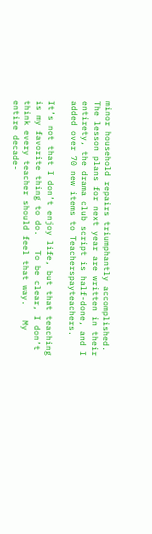minor household repairs triumphantly accomplished.  The lesson plans for next year are written in their entirety, the drama club script is half-done, and I added over 70 new items to Teacherspayteachers.

It’s not that I don’t enjoy life, but that teaching is my favorite thing to do.   To be clear, I don’t think every teacher should feel that way.   My entire decade-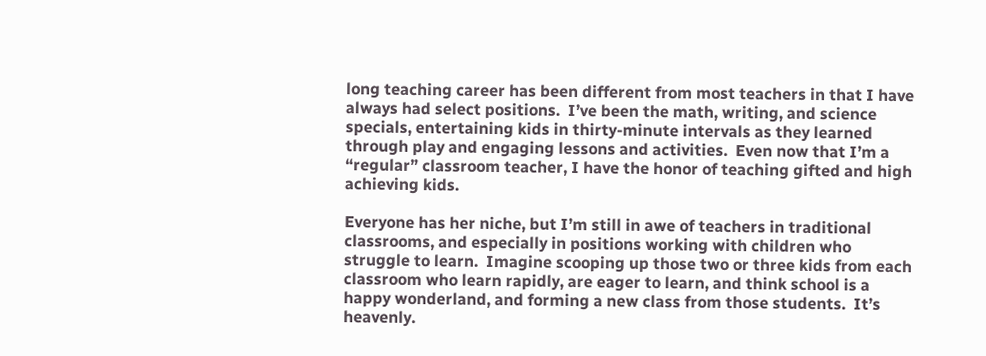long teaching career has been different from most teachers in that I have always had select positions.  I’ve been the math, writing, and science specials, entertaining kids in thirty-minute intervals as they learned through play and engaging lessons and activities.  Even now that I’m a “regular” classroom teacher, I have the honor of teaching gifted and high achieving kids.

Everyone has her niche, but I’m still in awe of teachers in traditional classrooms, and especially in positions working with children who struggle to learn.  Imagine scooping up those two or three kids from each classroom who learn rapidly, are eager to learn, and think school is a happy wonderland, and forming a new class from those students.  It’s heavenly.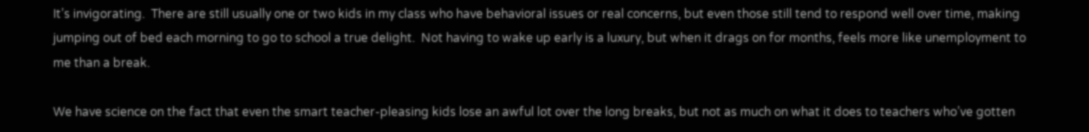It’s invigorating.  There are still usually one or two kids in my class who have behavioral issues or real concerns, but even those still tend to respond well over time, making jumping out of bed each morning to go to school a true delight.  Not having to wake up early is a luxury, but when it drags on for months, feels more like unemployment to me than a break.

We have science on the fact that even the smart teacher-pleasing kids lose an awful lot over the long breaks, but not as much on what it does to teachers who’ve gotten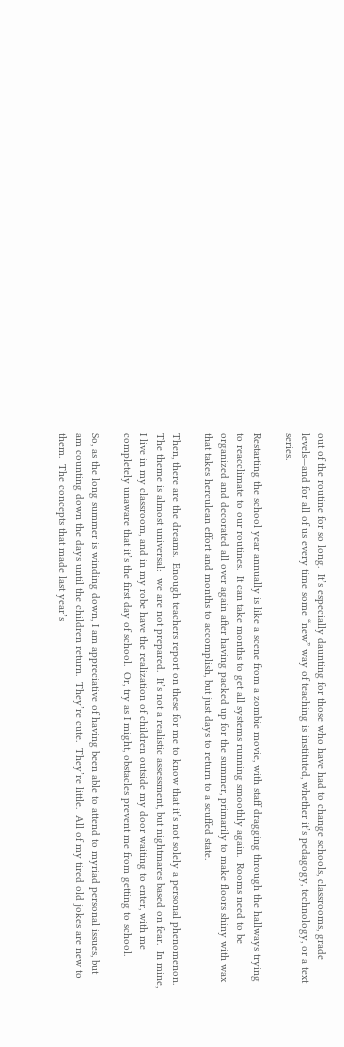out of the routine for so long.  It’s especially daunting for those who have had to change schools, classrooms, grade levels—and for all of us every time some “new” way of teaching is instituted, whether it’s pedagogy, technology, or a text series.

Restarting the school year annually is like a scene from a zombie movie, with staff dragging through the hallways trying to reacclimate to our routines.  It can take months to get all systems running smoothly again.  Rooms need to be organized and decorated all over again after having packed up for the summer, primarily to make floors shiny with wax that takes herculean effort and months to accomplish, but just days to return to a scuffed state.

Then, there are the dreams.  Enough teachers report on these for me to know that it’s not solely a personal phenomenon.  The theme is almost universal:  we are not prepared.  It’s not a realistic assessment, but nightmares based on fear.  In mine, I live in my classroom, and in my robe have the realization of children outside my door waiting to enter, with me completely unaware that it’s the first day of school.  Or, try as I might, obstacles prevent me from getting to school.

So, as the long summer is winding down, I am appreciative of having been able to attend to myriad personal issues, but am counting down the days until the children return.  They’re cute.  They’re little.  All of my tired old jokes are new to them.  The concepts that made last year’s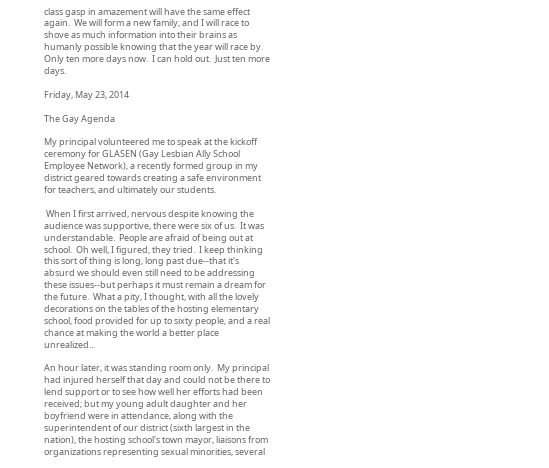class gasp in amazement will have the same effect again.  We will form a new family, and I will race to shove as much information into their brains as humanly possible knowing that the year will race by.  Only ten more days now.  I can hold out.  Just ten more days.

Friday, May 23, 2014

The Gay Agenda

My principal volunteered me to speak at the kickoff ceremony for GLASEN (Gay Lesbian Ally School Employee Network), a recently formed group in my district geared towards creating a safe environment for teachers, and ultimately our students.

 When I first arrived, nervous despite knowing the audience was supportive, there were six of us.  It was understandable.  People are afraid of being out at school.  Oh well, I figured, they tried.  I keep thinking this sort of thing is long, long past due--that it's absurd we should even still need to be addressing these issues--but perhaps it must remain a dream for the future.  What a pity, I thought, with all the lovely decorations on the tables of the hosting elementary school, food provided for up to sixty people, and a real chance at making the world a better place unrealized...

An hour later, it was standing room only.  My principal had injured herself that day and could not be there to lend support or to see how well her efforts had been received; but my young adult daughter and her boyfriend were in attendance, along with the superintendent of our district (sixth largest in the nation), the hosting school's town mayor, liaisons from organizations representing sexual minorities, several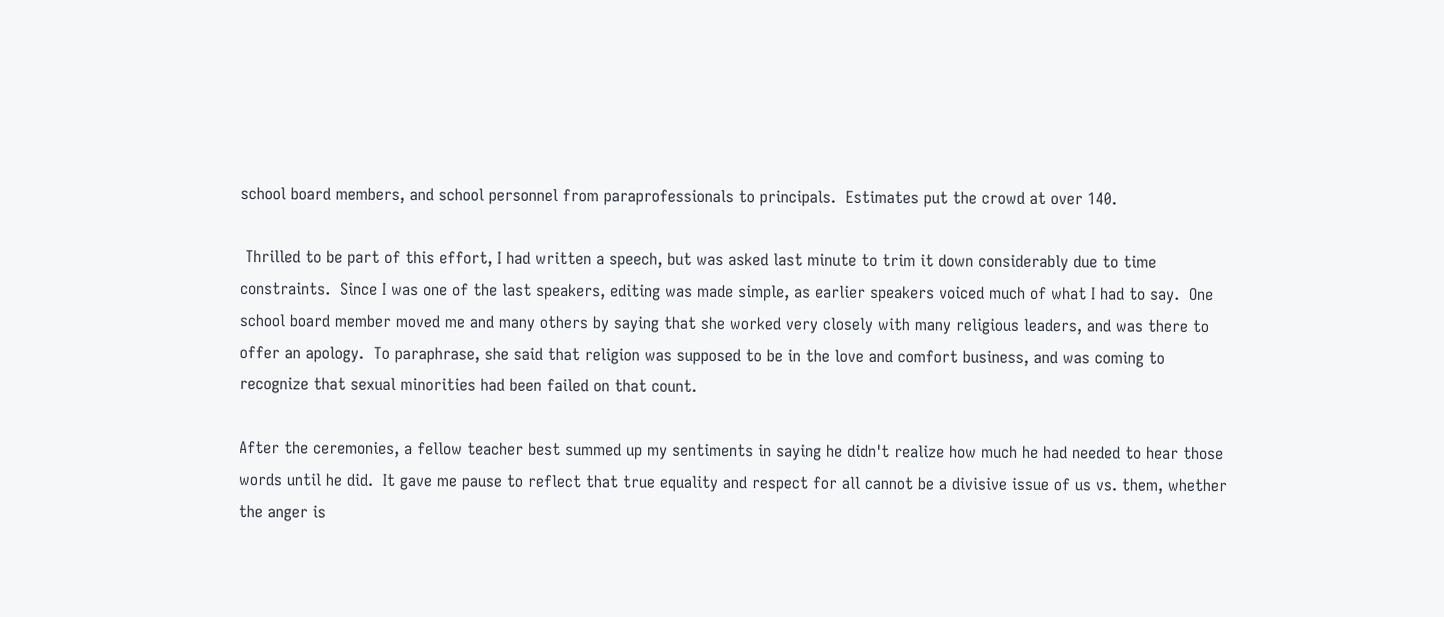school board members, and school personnel from paraprofessionals to principals.  Estimates put the crowd at over 140.

 Thrilled to be part of this effort, I had written a speech, but was asked last minute to trim it down considerably due to time constraints.  Since I was one of the last speakers, editing was made simple, as earlier speakers voiced much of what I had to say.  One school board member moved me and many others by saying that she worked very closely with many religious leaders, and was there to offer an apology.  To paraphrase, she said that religion was supposed to be in the love and comfort business, and was coming to recognize that sexual minorities had been failed on that count.

After the ceremonies, a fellow teacher best summed up my sentiments in saying he didn't realize how much he had needed to hear those words until he did.  It gave me pause to reflect that true equality and respect for all cannot be a divisive issue of us vs. them, whether the anger is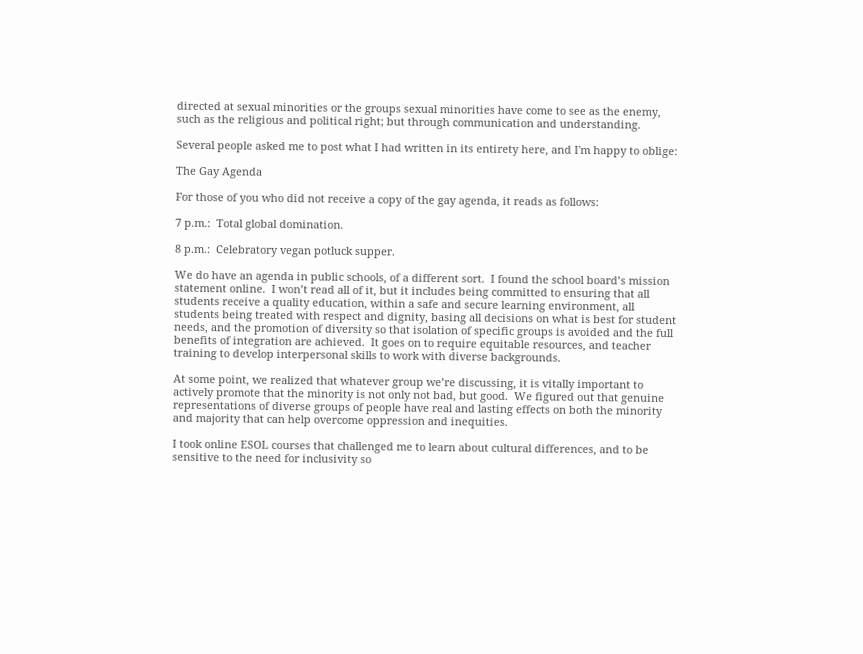directed at sexual minorities or the groups sexual minorities have come to see as the enemy, such as the religious and political right; but through communication and understanding.

Several people asked me to post what I had written in its entirety here, and I'm happy to oblige:

The Gay Agenda

For those of you who did not receive a copy of the gay agenda, it reads as follows:

7 p.m.:  Total global domination.

8 p.m.:  Celebratory vegan potluck supper.

We do have an agenda in public schools, of a different sort.  I found the school board’s mission statement online.  I won’t read all of it, but it includes being committed to ensuring that all students receive a quality education, within a safe and secure learning environment, all students being treated with respect and dignity, basing all decisions on what is best for student needs, and the promotion of diversity so that isolation of specific groups is avoided and the full benefits of integration are achieved.  It goes on to require equitable resources, and teacher training to develop interpersonal skills to work with diverse backgrounds.

At some point, we realized that whatever group we’re discussing, it is vitally important to actively promote that the minority is not only not bad, but good.  We figured out that genuine representations of diverse groups of people have real and lasting effects on both the minority and majority that can help overcome oppression and inequities.

I took online ESOL courses that challenged me to learn about cultural differences, and to be sensitive to the need for inclusivity so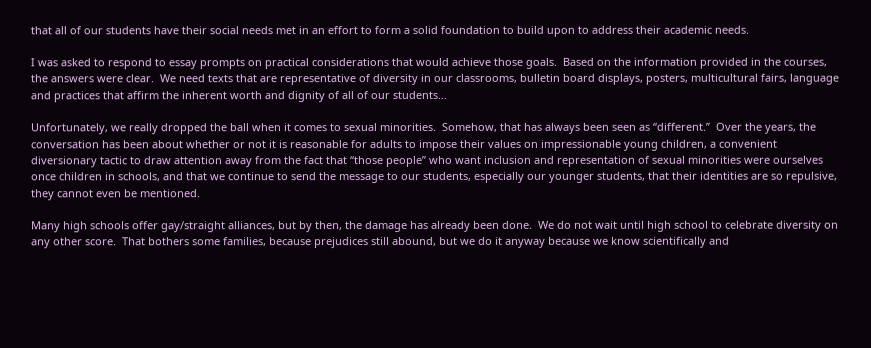that all of our students have their social needs met in an effort to form a solid foundation to build upon to address their academic needs.

I was asked to respond to essay prompts on practical considerations that would achieve those goals.  Based on the information provided in the courses, the answers were clear.  We need texts that are representative of diversity in our classrooms, bulletin board displays, posters, multicultural fairs, language and practices that affirm the inherent worth and dignity of all of our students…

Unfortunately, we really dropped the ball when it comes to sexual minorities.  Somehow, that has always been seen as “different.”  Over the years, the conversation has been about whether or not it is reasonable for adults to impose their values on impressionable young children, a convenient diversionary tactic to draw attention away from the fact that “those people” who want inclusion and representation of sexual minorities were ourselves once children in schools, and that we continue to send the message to our students, especially our younger students, that their identities are so repulsive, they cannot even be mentioned.

Many high schools offer gay/straight alliances, but by then, the damage has already been done.  We do not wait until high school to celebrate diversity on any other score.  That bothers some families, because prejudices still abound, but we do it anyway because we know scientifically and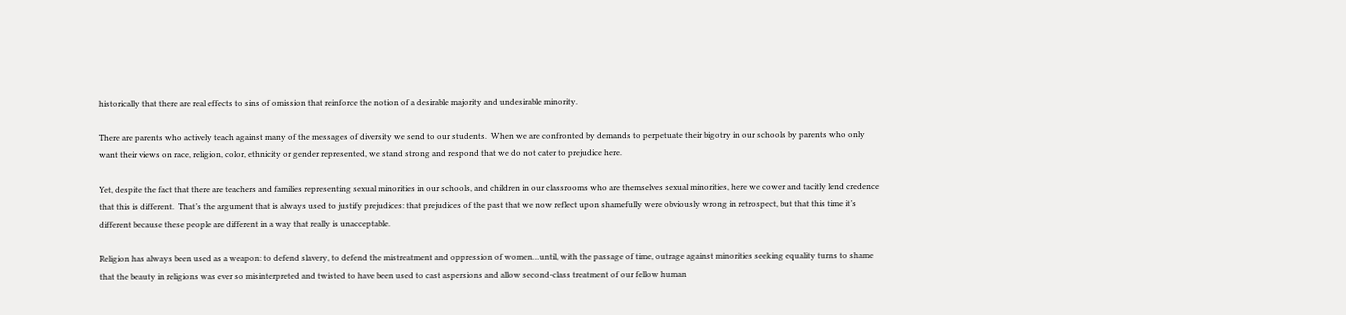historically that there are real effects to sins of omission that reinforce the notion of a desirable majority and undesirable minority.

There are parents who actively teach against many of the messages of diversity we send to our students.  When we are confronted by demands to perpetuate their bigotry in our schools by parents who only want their views on race, religion, color, ethnicity or gender represented, we stand strong and respond that we do not cater to prejudice here.

Yet, despite the fact that there are teachers and families representing sexual minorities in our schools, and children in our classrooms who are themselves sexual minorities, here we cower and tacitly lend credence that this is different.  That’s the argument that is always used to justify prejudices: that prejudices of the past that we now reflect upon shamefully were obviously wrong in retrospect, but that this time it’s different because these people are different in a way that really is unacceptable.

Religion has always been used as a weapon: to defend slavery, to defend the mistreatment and oppression of women…until, with the passage of time, outrage against minorities seeking equality turns to shame that the beauty in religions was ever so misinterpreted and twisted to have been used to cast aspersions and allow second-class treatment of our fellow human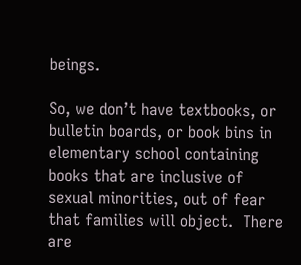beings.

So, we don’t have textbooks, or bulletin boards, or book bins in elementary school containing books that are inclusive of sexual minorities, out of fear that families will object.  There are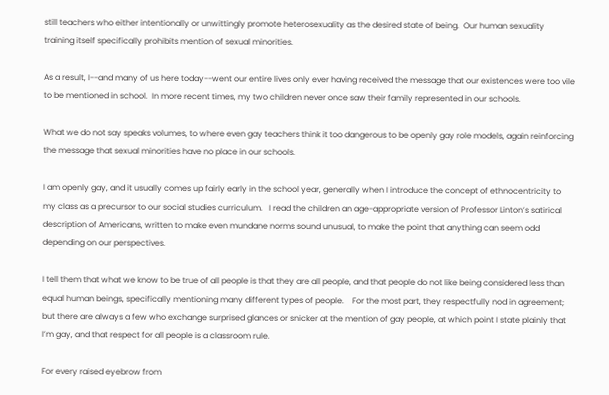still teachers who either intentionally or unwittingly promote heterosexuality as the desired state of being.  Our human sexuality training itself specifically prohibits mention of sexual minorities.

As a result, I--and many of us here today--went our entire lives only ever having received the message that our existences were too vile to be mentioned in school.  In more recent times, my two children never once saw their family represented in our schools.

What we do not say speaks volumes, to where even gay teachers think it too dangerous to be openly gay role models, again reinforcing the message that sexual minorities have no place in our schools.

I am openly gay, and it usually comes up fairly early in the school year, generally when I introduce the concept of ethnocentricity to my class as a precursor to our social studies curriculum.   I read the children an age-appropriate version of Professor Linton’s satirical description of Americans, written to make even mundane norms sound unusual, to make the point that anything can seem odd depending on our perspectives.

I tell them that what we know to be true of all people is that they are all people, and that people do not like being considered less than equal human beings, specifically mentioning many different types of people.    For the most part, they respectfully nod in agreement; but there are always a few who exchange surprised glances or snicker at the mention of gay people, at which point I state plainly that I’m gay, and that respect for all people is a classroom rule.

For every raised eyebrow from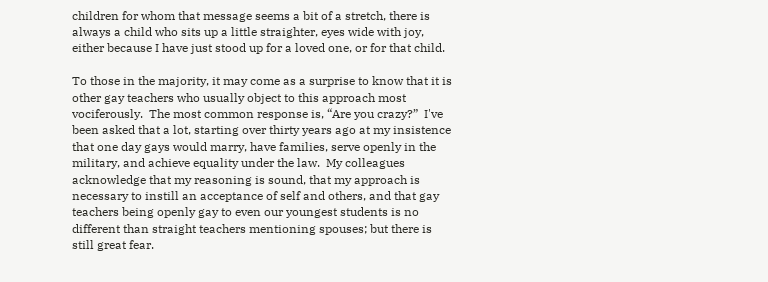children for whom that message seems a bit of a stretch, there is always a child who sits up a little straighter, eyes wide with joy, either because I have just stood up for a loved one, or for that child.

To those in the majority, it may come as a surprise to know that it is other gay teachers who usually object to this approach most vociferously.  The most common response is, “Are you crazy?”  I've been asked that a lot, starting over thirty years ago at my insistence that one day gays would marry, have families, serve openly in the military, and achieve equality under the law.  My colleagues acknowledge that my reasoning is sound, that my approach is necessary to instill an acceptance of self and others, and that gay teachers being openly gay to even our youngest students is no different than straight teachers mentioning spouses; but there is still great fear.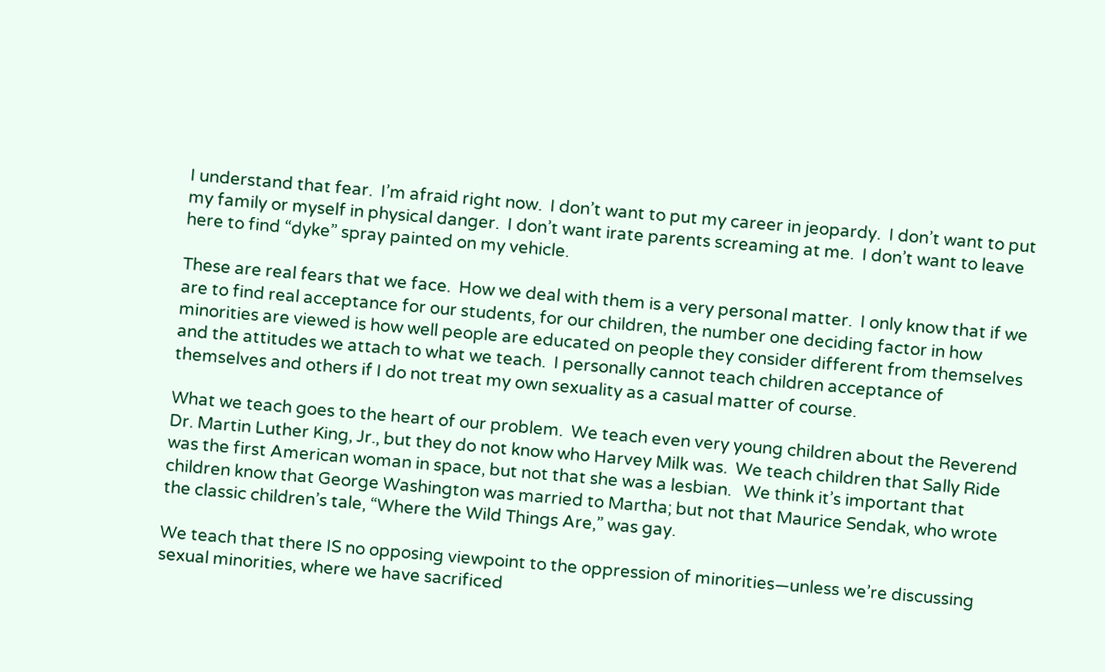I understand that fear.  I’m afraid right now.  I don’t want to put my career in jeopardy.  I don’t want to put my family or myself in physical danger.  I don’t want irate parents screaming at me.  I don’t want to leave here to find “dyke” spray painted on my vehicle.

These are real fears that we face.  How we deal with them is a very personal matter.  I only know that if we are to find real acceptance for our students, for our children, the number one deciding factor in how minorities are viewed is how well people are educated on people they consider different from themselves and the attitudes we attach to what we teach.  I personally cannot teach children acceptance of themselves and others if I do not treat my own sexuality as a casual matter of course.

What we teach goes to the heart of our problem.  We teach even very young children about the Reverend Dr. Martin Luther King, Jr., but they do not know who Harvey Milk was.  We teach children that Sally Ride was the first American woman in space, but not that she was a lesbian.   We think it’s important that children know that George Washington was married to Martha; but not that Maurice Sendak, who wrote the classic children’s tale, “Where the Wild Things Are,” was gay.

We teach that there IS no opposing viewpoint to the oppression of minorities—unless we’re discussing sexual minorities, where we have sacrificed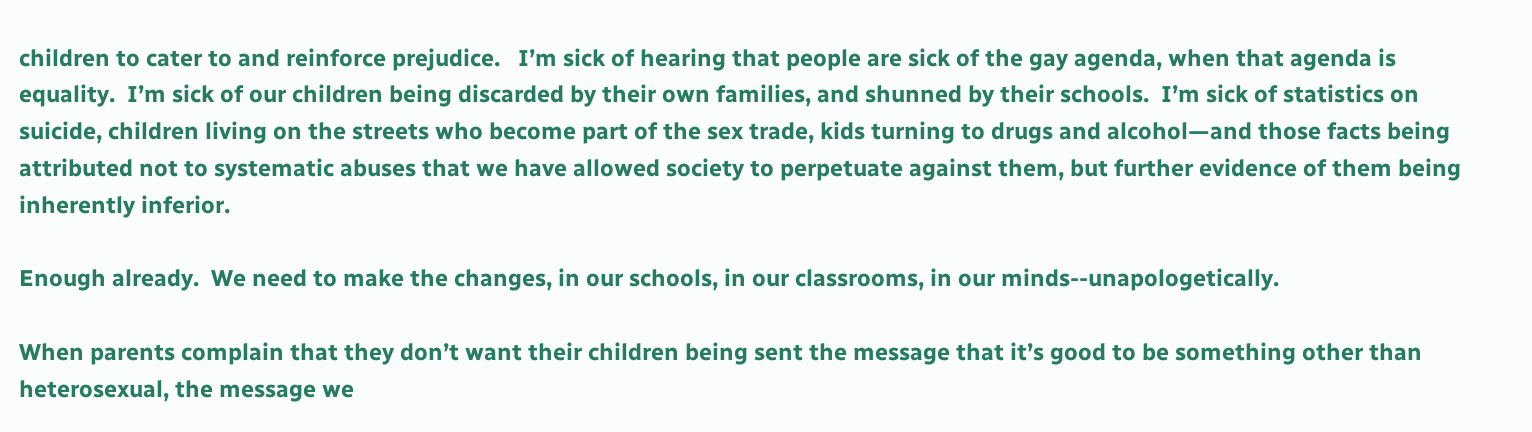children to cater to and reinforce prejudice.   I’m sick of hearing that people are sick of the gay agenda, when that agenda is equality.  I’m sick of our children being discarded by their own families, and shunned by their schools.  I’m sick of statistics on suicide, children living on the streets who become part of the sex trade, kids turning to drugs and alcohol—and those facts being attributed not to systematic abuses that we have allowed society to perpetuate against them, but further evidence of them being inherently inferior.

Enough already.  We need to make the changes, in our schools, in our classrooms, in our minds--unapologetically.

When parents complain that they don’t want their children being sent the message that it’s good to be something other than heterosexual, the message we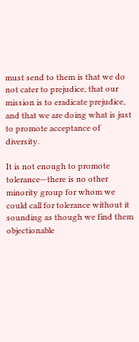must send to them is that we do not cater to prejudice, that our mission is to eradicate prejudice, and that we are doing what is just to promote acceptance of diversity.

It is not enough to promote tolerance—there is no other minority group for whom we could call for tolerance without it sounding as though we find them objectionable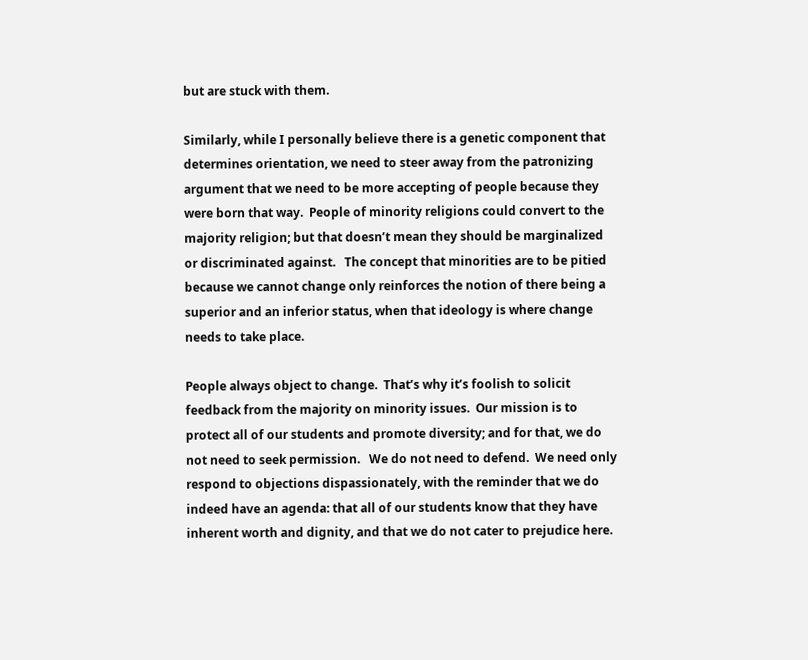but are stuck with them.

Similarly, while I personally believe there is a genetic component that determines orientation, we need to steer away from the patronizing argument that we need to be more accepting of people because they were born that way.  People of minority religions could convert to the majority religion; but that doesn’t mean they should be marginalized or discriminated against.   The concept that minorities are to be pitied because we cannot change only reinforces the notion of there being a superior and an inferior status, when that ideology is where change needs to take place.

People always object to change.  That’s why it’s foolish to solicit feedback from the majority on minority issues.  Our mission is to protect all of our students and promote diversity; and for that, we do not need to seek permission.   We do not need to defend.  We need only respond to objections dispassionately, with the reminder that we do indeed have an agenda: that all of our students know that they have inherent worth and dignity, and that we do not cater to prejudice here.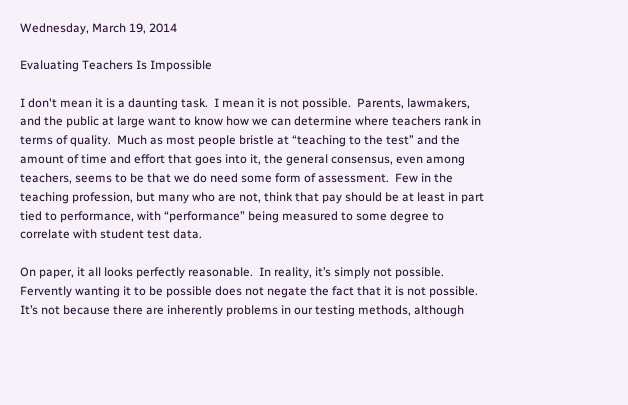Wednesday, March 19, 2014

Evaluating Teachers Is Impossible

I don't mean it is a daunting task.  I mean it is not possible.  Parents, lawmakers, and the public at large want to know how we can determine where teachers rank in terms of quality.  Much as most people bristle at “teaching to the test” and the amount of time and effort that goes into it, the general consensus, even among teachers, seems to be that we do need some form of assessment.  Few in the teaching profession, but many who are not, think that pay should be at least in part tied to performance, with “performance” being measured to some degree to correlate with student test data.

On paper, it all looks perfectly reasonable.  In reality, it’s simply not possible.  Fervently wanting it to be possible does not negate the fact that it is not possible.  It’s not because there are inherently problems in our testing methods, although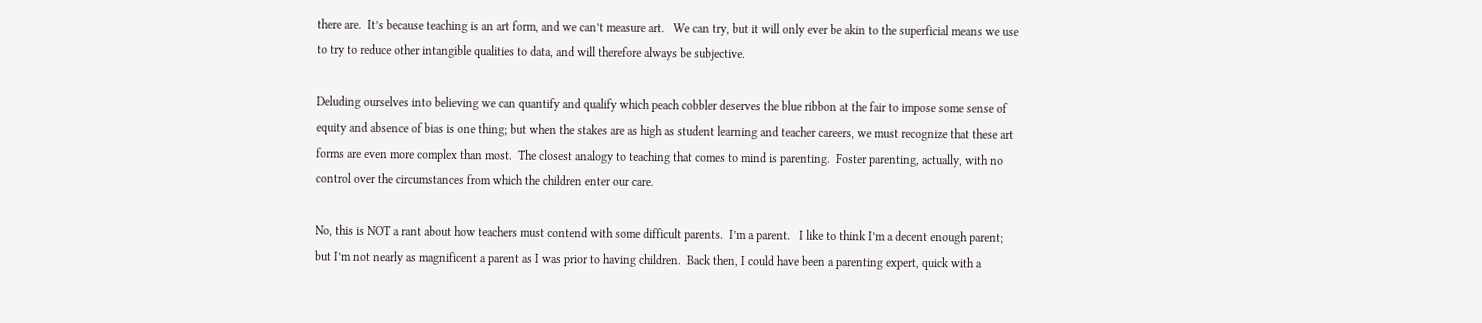there are.  It’s because teaching is an art form, and we can’t measure art.   We can try, but it will only ever be akin to the superficial means we use to try to reduce other intangible qualities to data, and will therefore always be subjective.

Deluding ourselves into believing we can quantify and qualify which peach cobbler deserves the blue ribbon at the fair to impose some sense of equity and absence of bias is one thing; but when the stakes are as high as student learning and teacher careers, we must recognize that these art forms are even more complex than most.  The closest analogy to teaching that comes to mind is parenting.  Foster parenting, actually, with no control over the circumstances from which the children enter our care.

No, this is NOT a rant about how teachers must contend with some difficult parents.  I’m a parent.   I like to think I’m a decent enough parent; but I’m not nearly as magnificent a parent as I was prior to having children.  Back then, I could have been a parenting expert, quick with a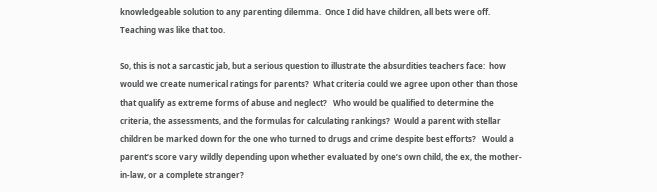knowledgeable solution to any parenting dilemma.  Once I did have children, all bets were off.  Teaching was like that too.

So, this is not a sarcastic jab, but a serious question to illustrate the absurdities teachers face:  how would we create numerical ratings for parents?  What criteria could we agree upon other than those that qualify as extreme forms of abuse and neglect?   Who would be qualified to determine the criteria, the assessments, and the formulas for calculating rankings?  Would a parent with stellar children be marked down for the one who turned to drugs and crime despite best efforts?   Would a parent’s score vary wildly depending upon whether evaluated by one’s own child, the ex, the mother-in-law, or a complete stranger?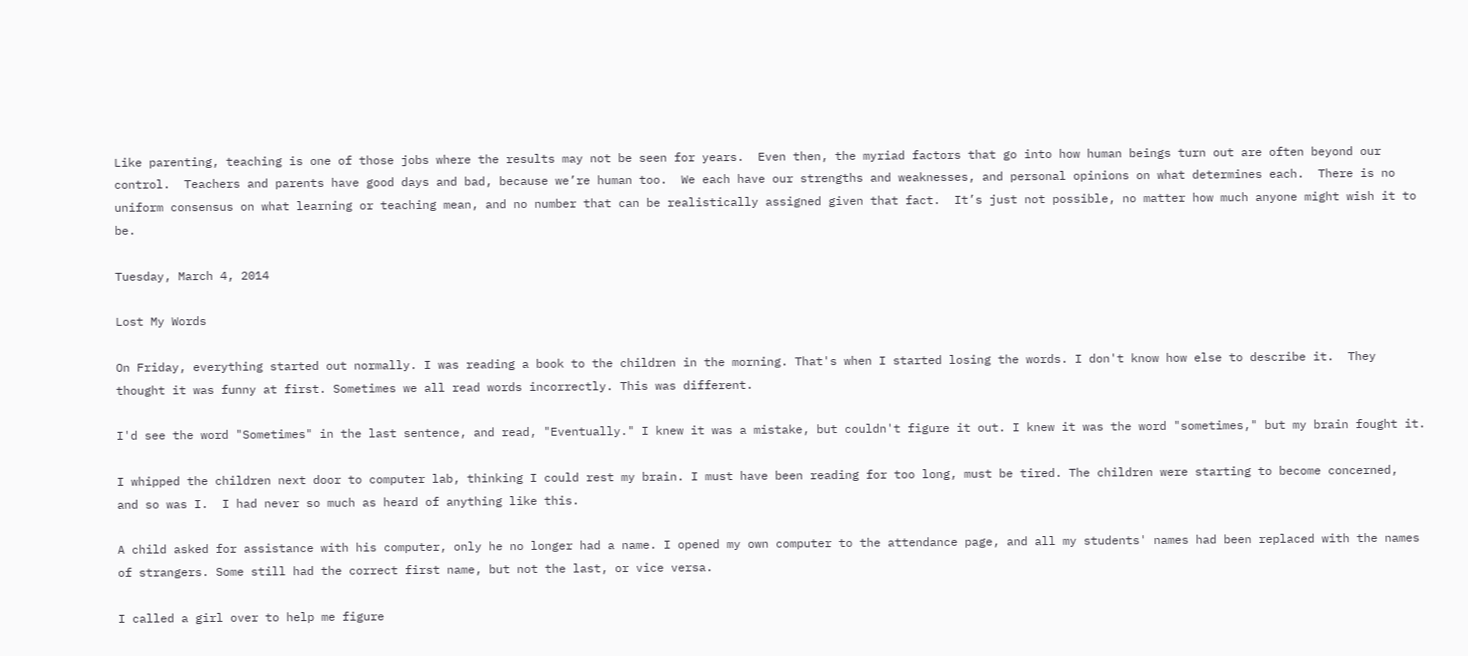Like parenting, teaching is one of those jobs where the results may not be seen for years.  Even then, the myriad factors that go into how human beings turn out are often beyond our control.  Teachers and parents have good days and bad, because we’re human too.  We each have our strengths and weaknesses, and personal opinions on what determines each.  There is no uniform consensus on what learning or teaching mean, and no number that can be realistically assigned given that fact.  It’s just not possible, no matter how much anyone might wish it to be.

Tuesday, March 4, 2014

Lost My Words

On Friday, everything started out normally. I was reading a book to the children in the morning. That's when I started losing the words. I don't know how else to describe it.  They thought it was funny at first. Sometimes we all read words incorrectly. This was different.

I'd see the word "Sometimes" in the last sentence, and read, "Eventually." I knew it was a mistake, but couldn't figure it out. I knew it was the word "sometimes," but my brain fought it.

I whipped the children next door to computer lab, thinking I could rest my brain. I must have been reading for too long, must be tired. The children were starting to become concerned,
and so was I.  I had never so much as heard of anything like this.

A child asked for assistance with his computer, only he no longer had a name. I opened my own computer to the attendance page, and all my students' names had been replaced with the names of strangers. Some still had the correct first name, but not the last, or vice versa.

I called a girl over to help me figure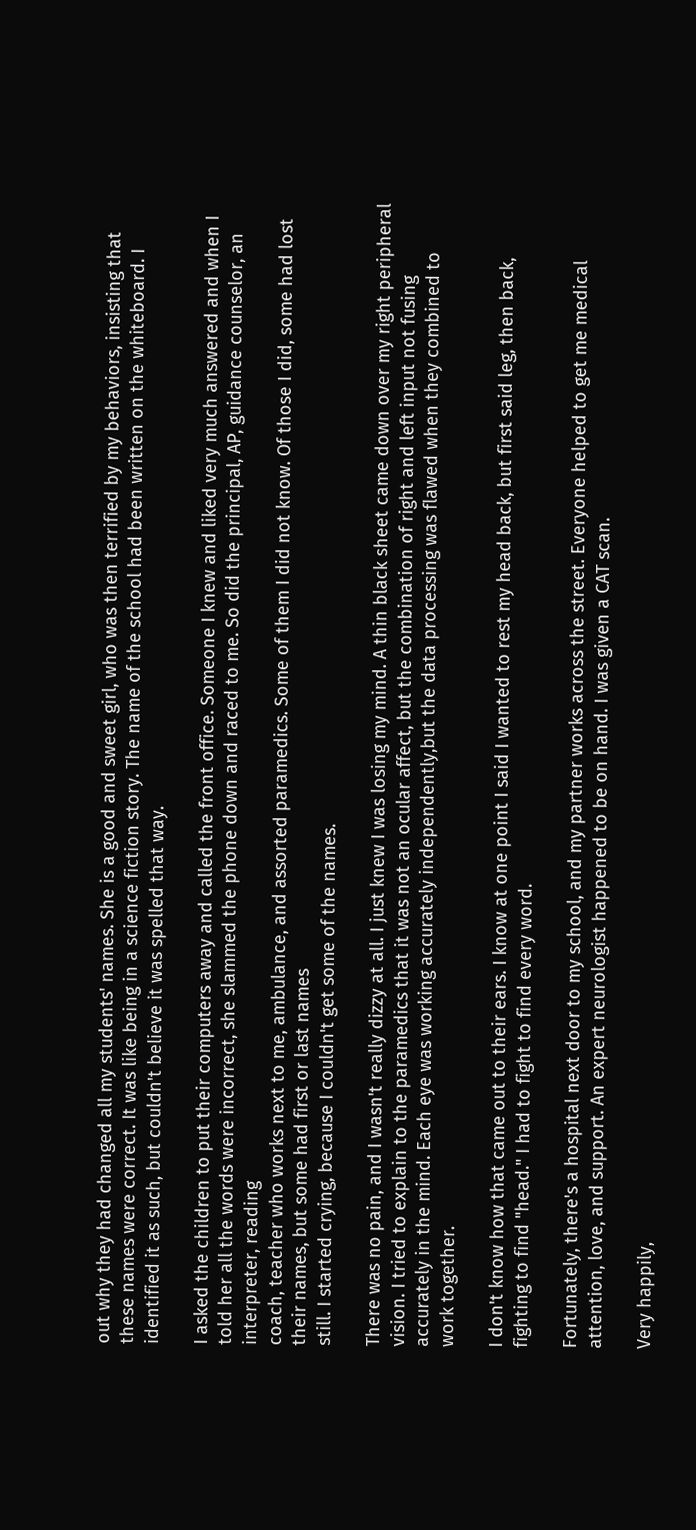out why they had changed all my students' names. She is a good and sweet girl, who was then terrified by my behaviors, insisting that these names were correct. It was like being in a science fiction story. The name of the school had been written on the whiteboard. I identified it as such, but couldn't believe it was spelled that way.

I asked the children to put their computers away and called the front office. Someone I knew and liked very much answered and when I told her all the words were incorrect, she slammed the phone down and raced to me. So did the principal, AP, guidance counselor, an interpreter, reading
coach, teacher who works next to me, ambulance, and assorted paramedics. Some of them I did not know. Of those I did, some had lost their names, but some had first or last names
still. I started crying, because I couldn't get some of the names.

There was no pain, and I wasn't really dizzy at all. I just knew I was losing my mind. A thin black sheet came down over my right peripheral vision. I tried to explain to the paramedics that it was not an ocular affect, but the combination of right and left input not fusing accurately in the mind. Each eye was working accurately independently,but the data processing was flawed when they combined to
work together.

I don't know how that came out to their ears. I know at one point I said I wanted to rest my head back, but first said leg, then back, fighting to find "head." I had to fight to find every word.

Fortunately, there's a hospital next door to my school, and my partner works across the street. Everyone helped to get me medical attention, love, and support. An expert neurologist happened to be on hand. I was given a CAT scan.

Very happily,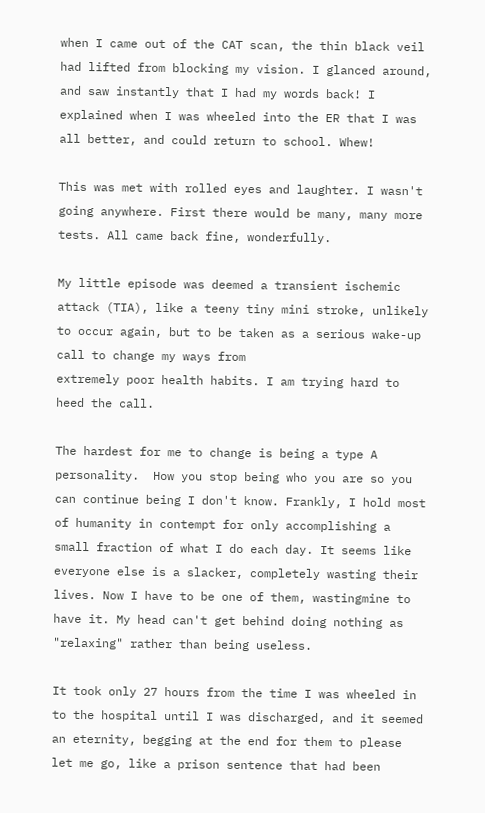when I came out of the CAT scan, the thin black veil had lifted from blocking my vision. I glanced around, and saw instantly that I had my words back! I explained when I was wheeled into the ER that I was all better, and could return to school. Whew!

This was met with rolled eyes and laughter. I wasn't going anywhere. First there would be many, many more tests. All came back fine, wonderfully.

My little episode was deemed a transient ischemic attack (TIA), like a teeny tiny mini stroke, unlikely to occur again, but to be taken as a serious wake-up call to change my ways from
extremely poor health habits. I am trying hard to heed the call.

The hardest for me to change is being a type A personality.  How you stop being who you are so you can continue being I don't know. Frankly, I hold most of humanity in contempt for only accomplishing a small fraction of what I do each day. It seems like everyone else is a slacker, completely wasting their lives. Now I have to be one of them, wastingmine to have it. My head can't get behind doing nothing as "relaxing" rather than being useless.

It took only 27 hours from the time I was wheeled in to the hospital until I was discharged, and it seemed an eternity, begging at the end for them to please let me go, like a prison sentence that had been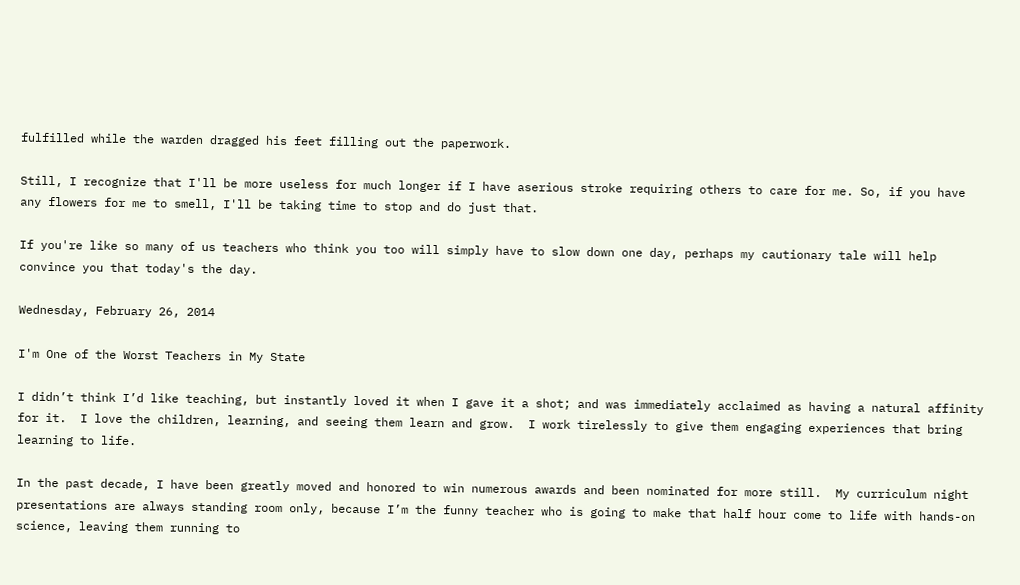fulfilled while the warden dragged his feet filling out the paperwork.

Still, I recognize that I'll be more useless for much longer if I have aserious stroke requiring others to care for me. So, if you have any flowers for me to smell, I'll be taking time to stop and do just that.

If you're like so many of us teachers who think you too will simply have to slow down one day, perhaps my cautionary tale will help convince you that today's the day.

Wednesday, February 26, 2014

I'm One of the Worst Teachers in My State

I didn’t think I’d like teaching, but instantly loved it when I gave it a shot; and was immediately acclaimed as having a natural affinity for it.  I love the children, learning, and seeing them learn and grow.  I work tirelessly to give them engaging experiences that bring learning to life.

In the past decade, I have been greatly moved and honored to win numerous awards and been nominated for more still.  My curriculum night presentations are always standing room only, because I’m the funny teacher who is going to make that half hour come to life with hands-on science, leaving them running to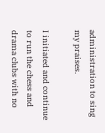administration to sing my praises.

I initiated and continue to run the chess and drama clubs with no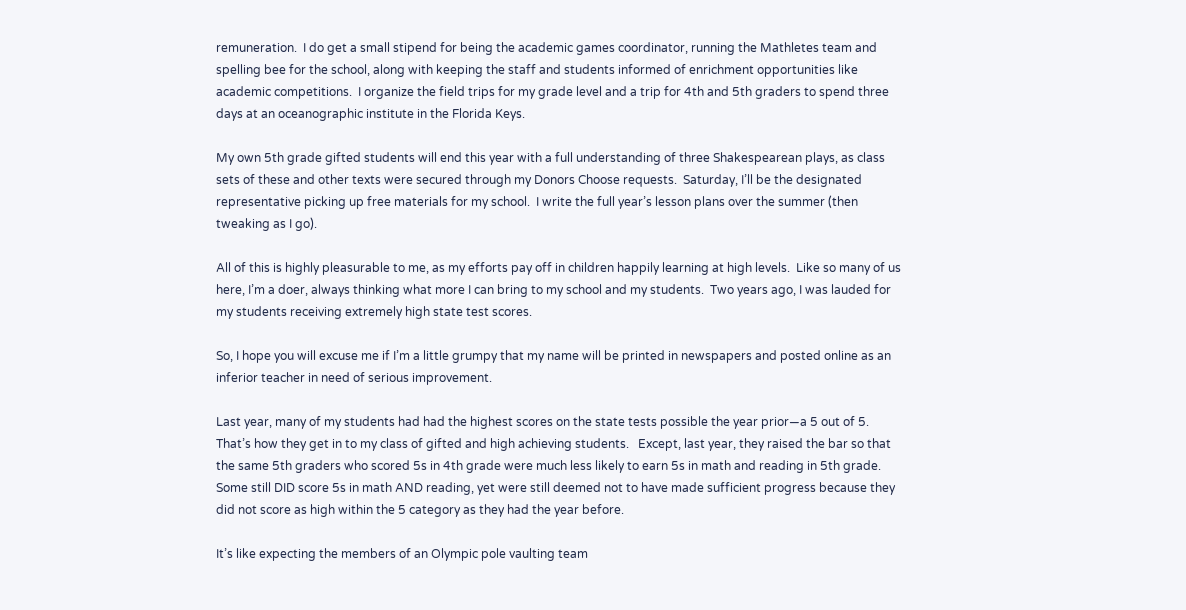remuneration.  I do get a small stipend for being the academic games coordinator, running the Mathletes team and spelling bee for the school, along with keeping the staff and students informed of enrichment opportunities like academic competitions.  I organize the field trips for my grade level and a trip for 4th and 5th graders to spend three days at an oceanographic institute in the Florida Keys.

My own 5th grade gifted students will end this year with a full understanding of three Shakespearean plays, as class sets of these and other texts were secured through my Donors Choose requests.  Saturday, I’ll be the designated representative picking up free materials for my school.  I write the full year’s lesson plans over the summer (then tweaking as I go).

All of this is highly pleasurable to me, as my efforts pay off in children happily learning at high levels.  Like so many of us here, I’m a doer, always thinking what more I can bring to my school and my students.  Two years ago, I was lauded for my students receiving extremely high state test scores.

So, I hope you will excuse me if I’m a little grumpy that my name will be printed in newspapers and posted online as an inferior teacher in need of serious improvement.

Last year, many of my students had had the highest scores on the state tests possible the year prior—a 5 out of 5.  That’s how they get in to my class of gifted and high achieving students.   Except, last year, they raised the bar so that the same 5th graders who scored 5s in 4th grade were much less likely to earn 5s in math and reading in 5th grade.  Some still DID score 5s in math AND reading, yet were still deemed not to have made sufficient progress because they did not score as high within the 5 category as they had the year before.

It’s like expecting the members of an Olympic pole vaulting team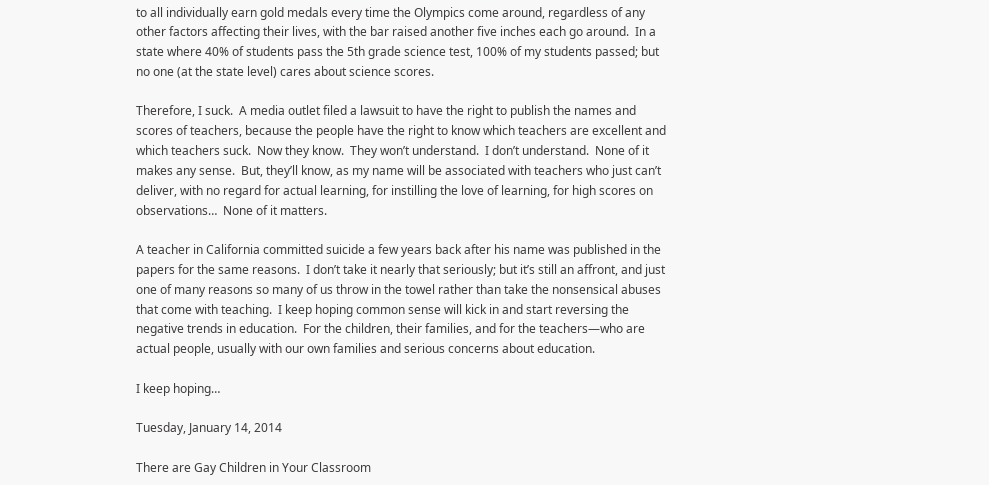to all individually earn gold medals every time the Olympics come around, regardless of any other factors affecting their lives, with the bar raised another five inches each go around.  In a state where 40% of students pass the 5th grade science test, 100% of my students passed; but no one (at the state level) cares about science scores.

Therefore, I suck.  A media outlet filed a lawsuit to have the right to publish the names and scores of teachers, because the people have the right to know which teachers are excellent and which teachers suck.  Now they know.  They won’t understand.  I don’t understand.  None of it makes any sense.  But, they’ll know, as my name will be associated with teachers who just can’t deliver, with no regard for actual learning, for instilling the love of learning, for high scores on observations…  None of it matters.

A teacher in California committed suicide a few years back after his name was published in the papers for the same reasons.  I don’t take it nearly that seriously; but it’s still an affront, and just one of many reasons so many of us throw in the towel rather than take the nonsensical abuses that come with teaching.  I keep hoping common sense will kick in and start reversing the negative trends in education.  For the children, their families, and for the teachers—who are actual people, usually with our own families and serious concerns about education.

I keep hoping…

Tuesday, January 14, 2014

There are Gay Children in Your Classroom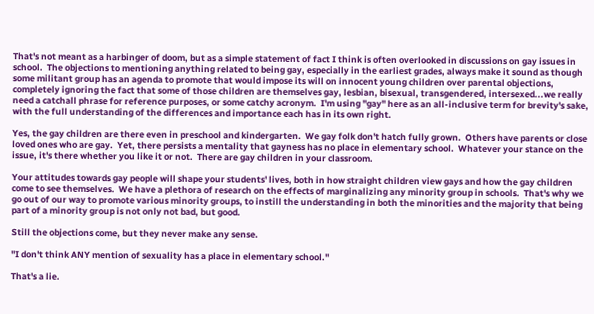That's not meant as a harbinger of doom, but as a simple statement of fact I think is often overlooked in discussions on gay issues in school.  The objections to mentioning anything related to being gay, especially in the earliest grades, always make it sound as though some militant group has an agenda to promote that would impose its will on innocent young children over parental objections, completely ignoring the fact that some of those children are themselves gay, lesbian, bisexual, transgendered, intersexed...we really need a catchall phrase for reference purposes, or some catchy acronym.  I'm using "gay" here as an all-inclusive term for brevity's sake, with the full understanding of the differences and importance each has in its own right.

Yes, the gay children are there even in preschool and kindergarten.  We gay folk don't hatch fully grown.  Others have parents or close loved ones who are gay.  Yet, there persists a mentality that gayness has no place in elementary school.  Whatever your stance on the issue, it's there whether you like it or not.  There are gay children in your classroom.

Your attitudes towards gay people will shape your students' lives, both in how straight children view gays and how the gay children come to see themselves.  We have a plethora of research on the effects of marginalizing any minority group in schools.  That's why we go out of our way to promote various minority groups, to instill the understanding in both the minorities and the majority that being part of a minority group is not only not bad, but good.

Still the objections come, but they never make any sense.

"I don't think ANY mention of sexuality has a place in elementary school."

That's a lie.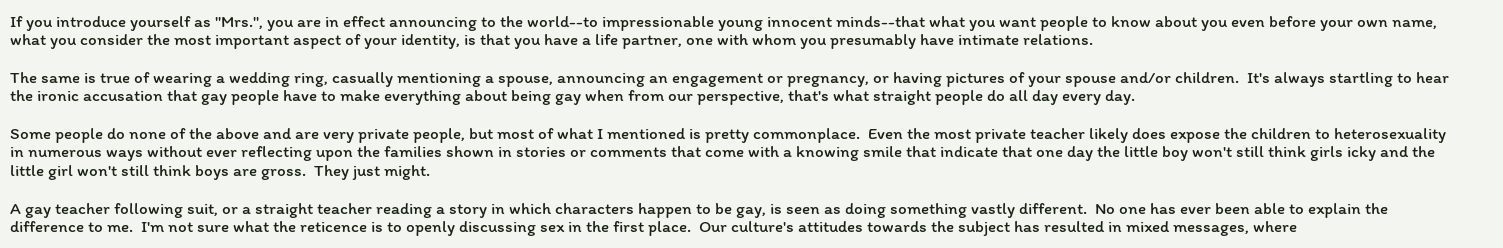If you introduce yourself as "Mrs.", you are in effect announcing to the world--to impressionable young innocent minds--that what you want people to know about you even before your own name, what you consider the most important aspect of your identity, is that you have a life partner, one with whom you presumably have intimate relations.

The same is true of wearing a wedding ring, casually mentioning a spouse, announcing an engagement or pregnancy, or having pictures of your spouse and/or children.  It's always startling to hear the ironic accusation that gay people have to make everything about being gay when from our perspective, that's what straight people do all day every day.

Some people do none of the above and are very private people, but most of what I mentioned is pretty commonplace.  Even the most private teacher likely does expose the children to heterosexuality in numerous ways without ever reflecting upon the families shown in stories or comments that come with a knowing smile that indicate that one day the little boy won't still think girls icky and the little girl won't still think boys are gross.  They just might.

A gay teacher following suit, or a straight teacher reading a story in which characters happen to be gay, is seen as doing something vastly different.  No one has ever been able to explain the difference to me.  I'm not sure what the reticence is to openly discussing sex in the first place.  Our culture's attitudes towards the subject has resulted in mixed messages, where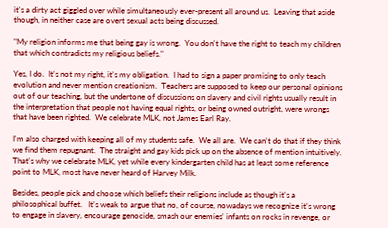it's a dirty act giggled over while simultaneously ever-present all around us.  Leaving that aside though, in neither case are overt sexual acts being discussed.

"My religion informs me that being gay is wrong.  You don't have the right to teach my children that which contradicts my religious beliefs."

Yes, I do.  It's not my right, it's my obligation.  I had to sign a paper promising to only teach evolution and never mention creationism.  Teachers are supposed to keep our personal opinions out of our teaching, but the undertone of discussions on slavery and civil rights usually result in the interpretation that people not having equal rights, or being owned outright, were wrongs that have been righted.  We celebrate MLK, not James Earl Ray.

I'm also charged with keeping all of my students safe.  We all are.  We can't do that if they think we find them repugnant.  The straight and gay kids pick up on the absence of mention intuitively.  That's why we celebrate MLK, yet while every kindergarten child has at least some reference point to MLK, most have never heard of Harvey Milk.

Besides, people pick and choose which beliefs their religions include as though it's a philosophical buffet.   It's weak to argue that no, of course, nowadays we recognize it's wrong to engage in slavery, encourage genocide, smash our enemies' infants on rocks in revenge, or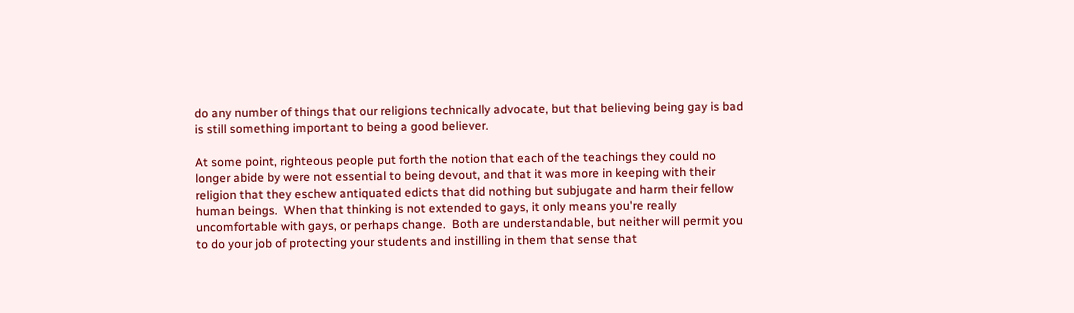do any number of things that our religions technically advocate, but that believing being gay is bad is still something important to being a good believer.

At some point, righteous people put forth the notion that each of the teachings they could no longer abide by were not essential to being devout, and that it was more in keeping with their religion that they eschew antiquated edicts that did nothing but subjugate and harm their fellow human beings.  When that thinking is not extended to gays, it only means you're really uncomfortable with gays, or perhaps change.  Both are understandable, but neither will permit you to do your job of protecting your students and instilling in them that sense that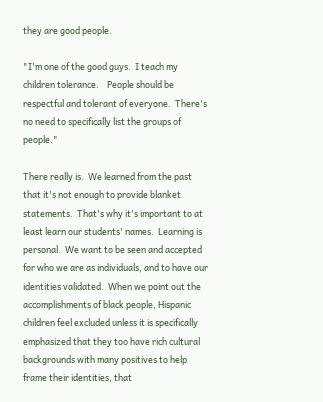they are good people.

"I'm one of the good guys.  I teach my children tolerance.    People should be respectful and tolerant of everyone.  There's no need to specifically list the groups of people."

There really is.  We learned from the past that it's not enough to provide blanket statements.  That's why it's important to at least learn our students' names.  Learning is personal.  We want to be seen and accepted for who we are as individuals, and to have our identities validated.  When we point out the accomplishments of black people, Hispanic children feel excluded unless it is specifically emphasized that they too have rich cultural backgrounds with many positives to help frame their identities, that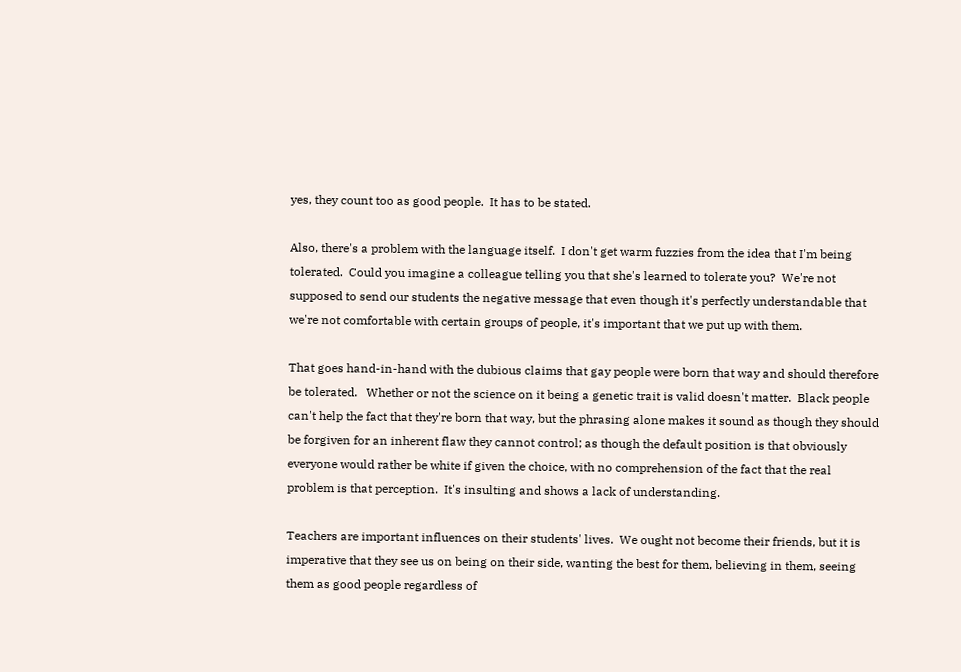yes, they count too as good people.  It has to be stated.

Also, there's a problem with the language itself.  I don't get warm fuzzies from the idea that I'm being tolerated.  Could you imagine a colleague telling you that she's learned to tolerate you?  We're not supposed to send our students the negative message that even though it's perfectly understandable that we're not comfortable with certain groups of people, it's important that we put up with them.

That goes hand-in-hand with the dubious claims that gay people were born that way and should therefore be tolerated.   Whether or not the science on it being a genetic trait is valid doesn't matter.  Black people can't help the fact that they're born that way, but the phrasing alone makes it sound as though they should be forgiven for an inherent flaw they cannot control; as though the default position is that obviously everyone would rather be white if given the choice, with no comprehension of the fact that the real problem is that perception.  It's insulting and shows a lack of understanding.

Teachers are important influences on their students' lives.  We ought not become their friends, but it is imperative that they see us on being on their side, wanting the best for them, believing in them, seeing them as good people regardless of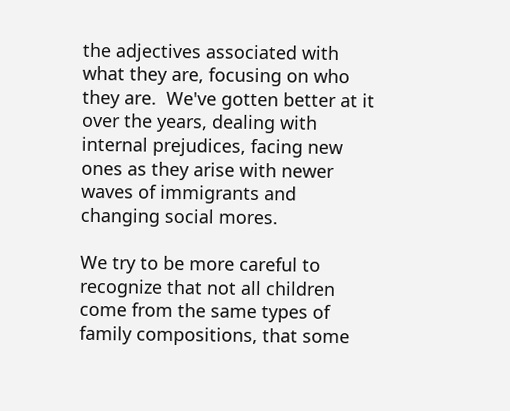the adjectives associated with what they are, focusing on who they are.  We've gotten better at it over the years, dealing with internal prejudices, facing new ones as they arise with newer waves of immigrants and changing social mores.

We try to be more careful to recognize that not all children come from the same types of family compositions, that some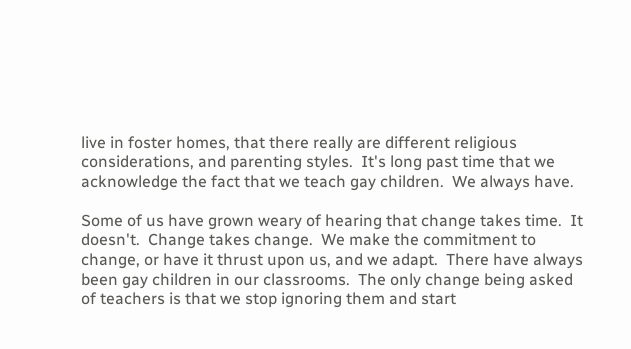live in foster homes, that there really are different religious considerations, and parenting styles.  It's long past time that we acknowledge the fact that we teach gay children.  We always have.

Some of us have grown weary of hearing that change takes time.  It doesn't.  Change takes change.  We make the commitment to change, or have it thrust upon us, and we adapt.  There have always been gay children in our classrooms.  The only change being asked of teachers is that we stop ignoring them and start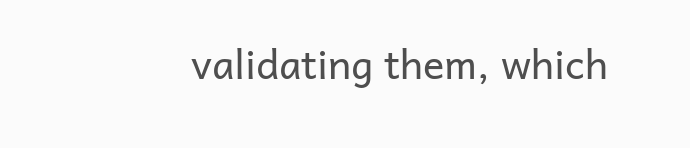validating them, which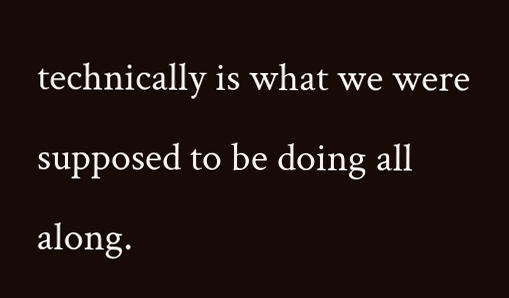technically is what we were supposed to be doing all along.